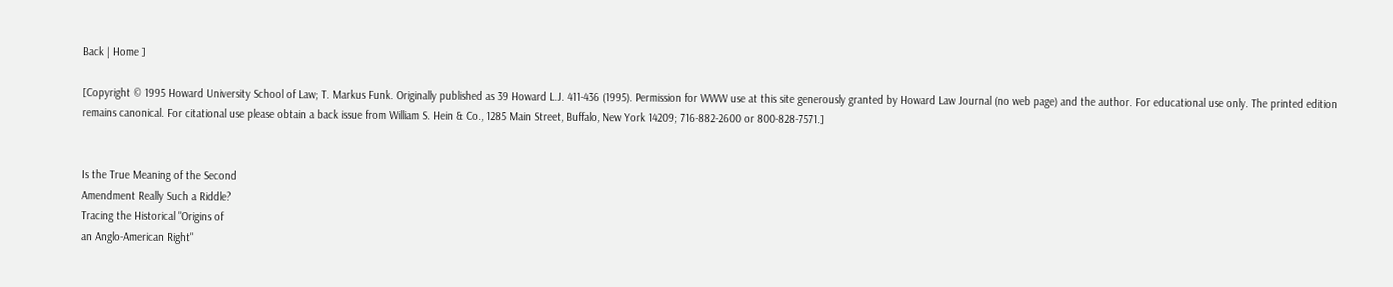Back | Home ]

[Copyright © 1995 Howard University School of Law; T. Markus Funk. Originally published as 39 Howard L.J. 411-436 (1995). Permission for WWW use at this site generously granted by Howard Law Journal (no web page) and the author. For educational use only. The printed edition remains canonical. For citational use please obtain a back issue from William S. Hein & Co., 1285 Main Street, Buffalo, New York 14209; 716-882-2600 or 800-828-7571.]


Is the True Meaning of the Second
Amendment Really Such a Riddle?
Tracing the Historical "Origins of
an Anglo-American Right"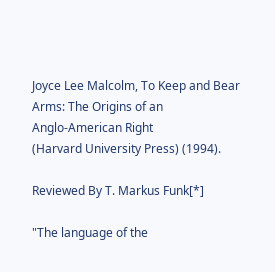Joyce Lee Malcolm, To Keep and Bear Arms: The Origins of an
Anglo-American Right
(Harvard University Press) (1994).

Reviewed By T. Markus Funk[*]

"The language of the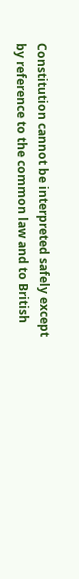Constitution cannot be interpreted safely except by reference to the common law and to British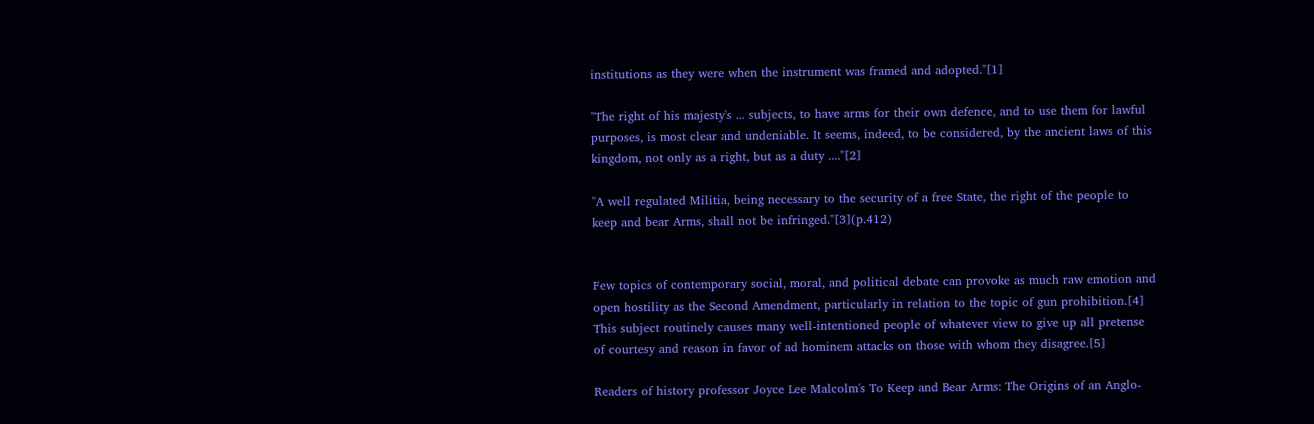institutions as they were when the instrument was framed and adopted."[1]

"The right of his majesty's ... subjects, to have arms for their own defence, and to use them for lawful purposes, is most clear and undeniable. It seems, indeed, to be considered, by the ancient laws of this kingdom, not only as a right, but as a duty ...."[2]

"A well regulated Militia, being necessary to the security of a free State, the right of the people to keep and bear Arms, shall not be infringed."[3](p.412)


Few topics of contemporary social, moral, and political debate can provoke as much raw emotion and open hostility as the Second Amendment, particularly in relation to the topic of gun prohibition.[4] This subject routinely causes many well-intentioned people of whatever view to give up all pretense of courtesy and reason in favor of ad hominem attacks on those with whom they disagree.[5]

Readers of history professor Joyce Lee Malcolm's To Keep and Bear Arms: The Origins of an Anglo-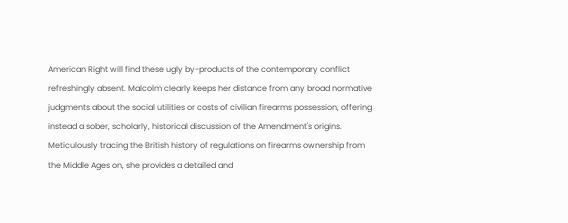American Right will find these ugly by-products of the contemporary conflict refreshingly absent. Malcolm clearly keeps her distance from any broad normative judgments about the social utilities or costs of civilian firearms possession, offering instead a sober, scholarly, historical discussion of the Amendment's origins. Meticulously tracing the British history of regulations on firearms ownership from the Middle Ages on, she provides a detailed and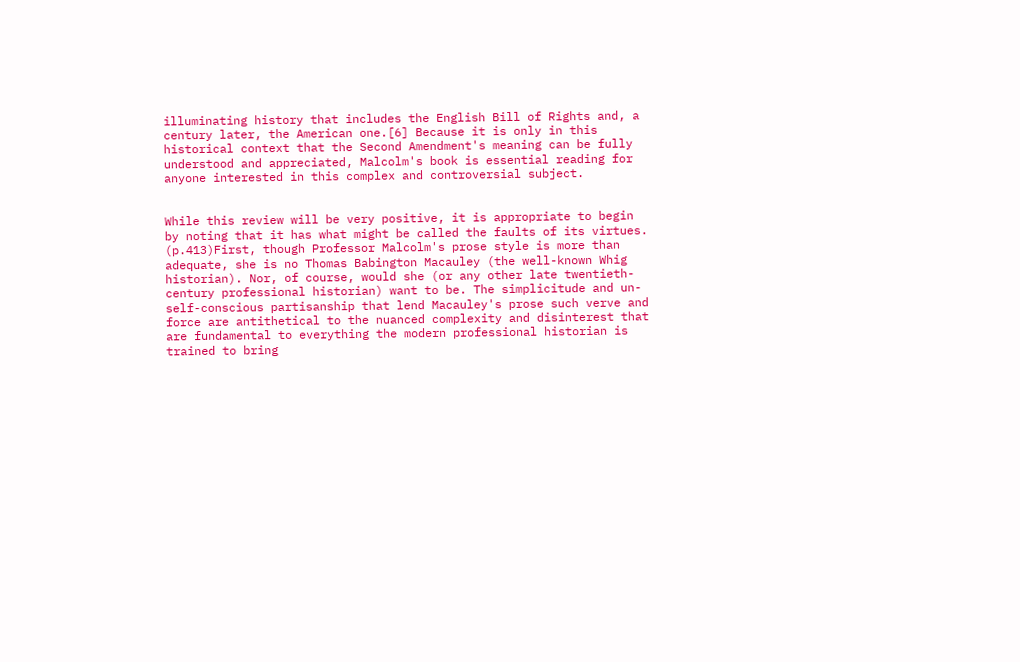illuminating history that includes the English Bill of Rights and, a century later, the American one.[6] Because it is only in this historical context that the Second Amendment's meaning can be fully understood and appreciated, Malcolm's book is essential reading for anyone interested in this complex and controversial subject.


While this review will be very positive, it is appropriate to begin by noting that it has what might be called the faults of its virtues. (p.413)First, though Professor Malcolm's prose style is more than adequate, she is no Thomas Babington Macauley (the well-known Whig historian). Nor, of course, would she (or any other late twentieth-century professional historian) want to be. The simplicitude and un-self-conscious partisanship that lend Macauley's prose such verve and force are antithetical to the nuanced complexity and disinterest that are fundamental to everything the modern professional historian is trained to bring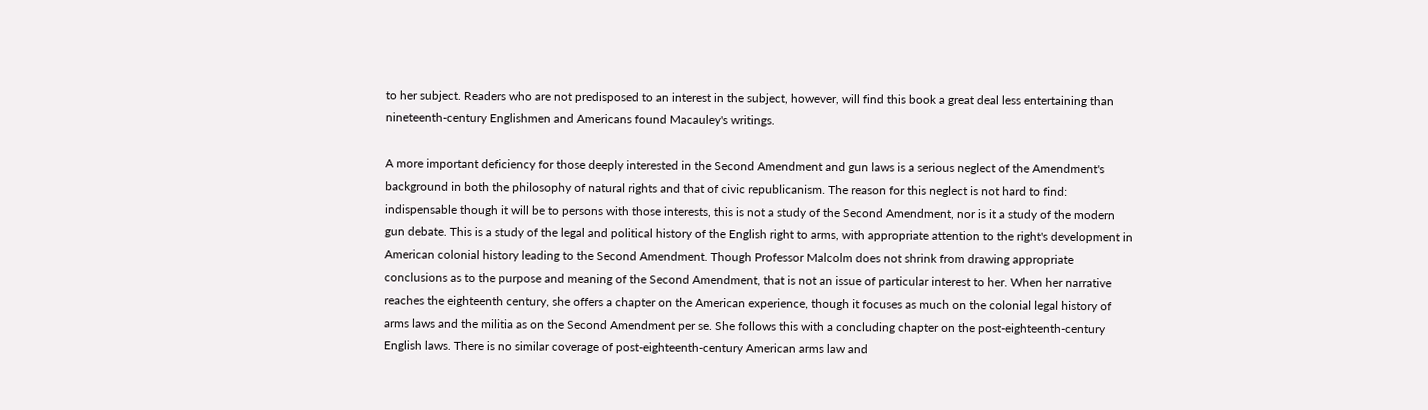to her subject. Readers who are not predisposed to an interest in the subject, however, will find this book a great deal less entertaining than nineteenth-century Englishmen and Americans found Macauley's writings.

A more important deficiency for those deeply interested in the Second Amendment and gun laws is a serious neglect of the Amendment's background in both the philosophy of natural rights and that of civic republicanism. The reason for this neglect is not hard to find: indispensable though it will be to persons with those interests, this is not a study of the Second Amendment, nor is it a study of the modern gun debate. This is a study of the legal and political history of the English right to arms, with appropriate attention to the right's development in American colonial history leading to the Second Amendment. Though Professor Malcolm does not shrink from drawing appropriate conclusions as to the purpose and meaning of the Second Amendment, that is not an issue of particular interest to her. When her narrative reaches the eighteenth century, she offers a chapter on the American experience, though it focuses as much on the colonial legal history of arms laws and the militia as on the Second Amendment per se. She follows this with a concluding chapter on the post-eighteenth-century English laws. There is no similar coverage of post-eighteenth-century American arms law and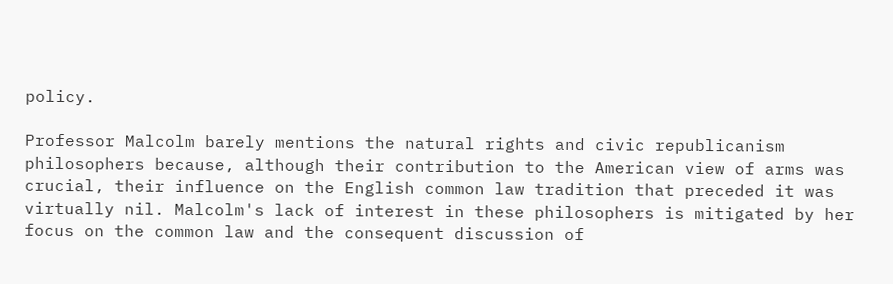policy.

Professor Malcolm barely mentions the natural rights and civic republicanism philosophers because, although their contribution to the American view of arms was crucial, their influence on the English common law tradition that preceded it was virtually nil. Malcolm's lack of interest in these philosophers is mitigated by her focus on the common law and the consequent discussion of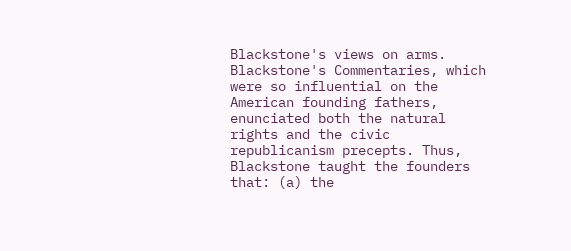Blackstone's views on arms. Blackstone's Commentaries, which were so influential on the American founding fathers, enunciated both the natural rights and the civic republicanism precepts. Thus, Blackstone taught the founders that: (a) the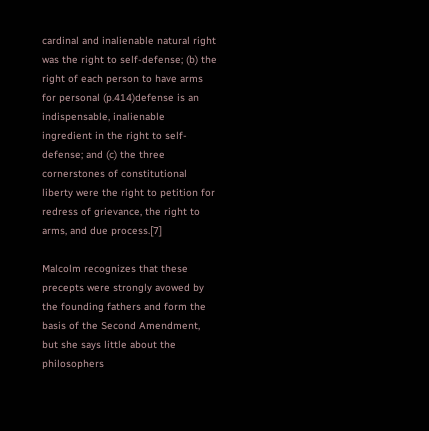cardinal and inalienable natural right was the right to self-defense; (b) the right of each person to have arms for personal (p.414)defense is an indispensable, inalienable ingredient in the right to self-defense; and (c) the three cornerstones of constitutional liberty were the right to petition for redress of grievance, the right to arms, and due process.[7]

Malcolm recognizes that these precepts were strongly avowed by the founding fathers and form the basis of the Second Amendment, but she says little about the philosophers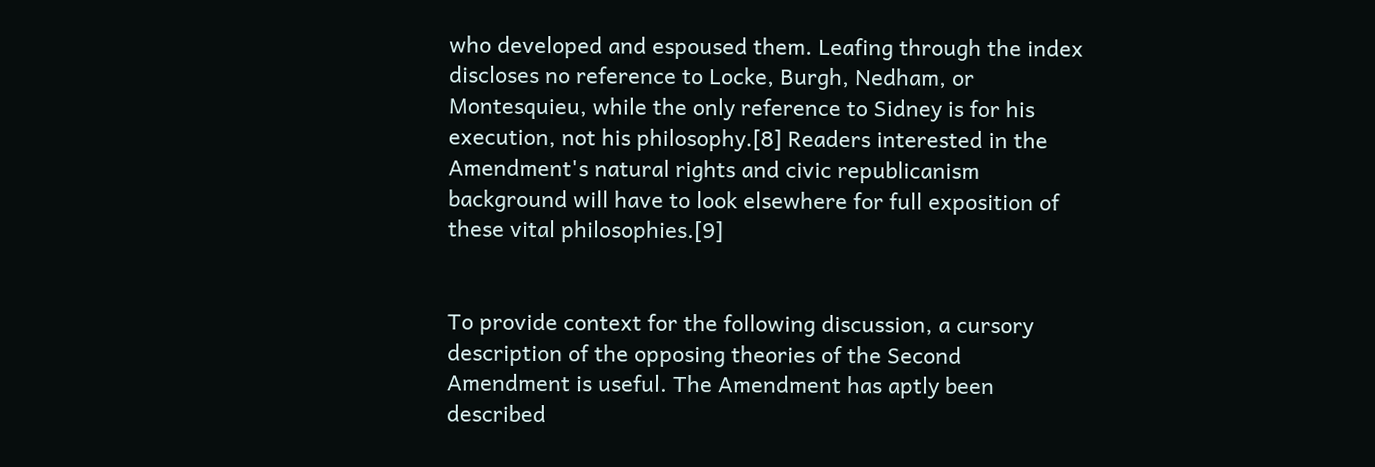who developed and espoused them. Leafing through the index discloses no reference to Locke, Burgh, Nedham, or Montesquieu, while the only reference to Sidney is for his execution, not his philosophy.[8] Readers interested in the Amendment's natural rights and civic republicanism background will have to look elsewhere for full exposition of these vital philosophies.[9]


To provide context for the following discussion, a cursory description of the opposing theories of the Second Amendment is useful. The Amendment has aptly been described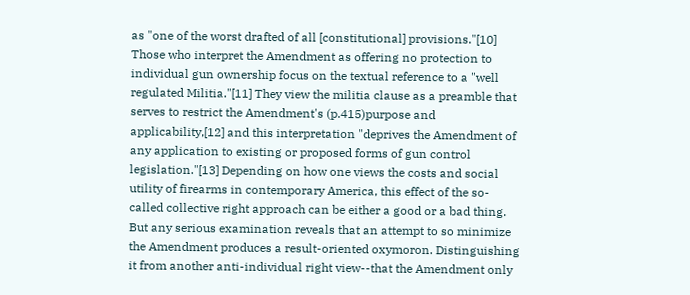as "one of the worst drafted of all [constitutional] provisions."[10] Those who interpret the Amendment as offering no protection to individual gun ownership focus on the textual reference to a "well regulated Militia."[11] They view the militia clause as a preamble that serves to restrict the Amendment's (p.415)purpose and applicability,[12] and this interpretation "deprives the Amendment of any application to existing or proposed forms of gun control legislation."[13] Depending on how one views the costs and social utility of firearms in contemporary America, this effect of the so-called collective right approach can be either a good or a bad thing. But any serious examination reveals that an attempt to so minimize the Amendment produces a result-oriented oxymoron. Distinguishing it from another anti-individual right view--that the Amendment only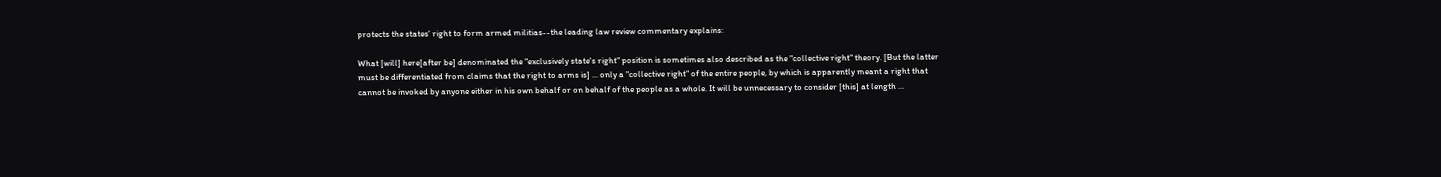protects the states' right to form armed militias--the leading law review commentary explains:

What [will] here[after be] denominated the "exclusively state's right" position is sometimes also described as the "collective right" theory. [But the latter must be differentiated from claims that the right to arms is] ... only a "collective right" of the entire people, by which is apparently meant a right that cannot be invoked by anyone either in his own behalf or on behalf of the people as a whole. It will be unnecessary to consider [this] at length ...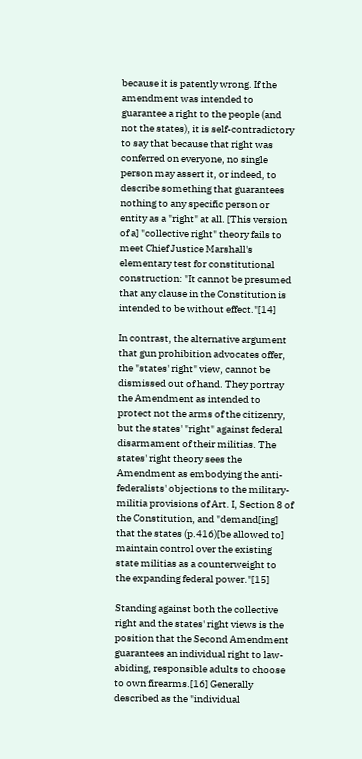because it is patently wrong. If the amendment was intended to guarantee a right to the people (and not the states), it is self-contradictory to say that because that right was conferred on everyone, no single person may assert it, or indeed, to describe something that guarantees nothing to any specific person or entity as a "right" at all. [This version of a] "collective right" theory fails to meet Chief Justice Marshall's elementary test for constitutional construction: "It cannot be presumed that any clause in the Constitution is intended to be without effect."[14]

In contrast, the alternative argument that gun prohibition advocates offer, the "states' right" view, cannot be dismissed out of hand. They portray the Amendment as intended to protect not the arms of the citizenry, but the states' "right" against federal disarmament of their militias. The states' right theory sees the Amendment as embodying the anti-federalists' objections to the military-militia provisions of Art. I, Section 8 of the Constitution, and "demand[ing] that the states (p.416)[be allowed to] maintain control over the existing state militias as a counterweight to the expanding federal power."[15]

Standing against both the collective right and the states' right views is the position that the Second Amendment guarantees an individual right to law-abiding, responsible adults to choose to own firearms.[16] Generally described as the "individual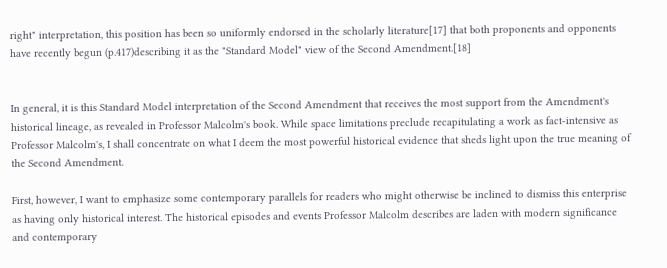right" interpretation, this position has been so uniformly endorsed in the scholarly literature[17] that both proponents and opponents have recently begun (p.417)describing it as the "Standard Model" view of the Second Amendment.[18]


In general, it is this Standard Model interpretation of the Second Amendment that receives the most support from the Amendment's historical lineage, as revealed in Professor Malcolm's book. While space limitations preclude recapitulating a work as fact-intensive as Professor Malcolm's, I shall concentrate on what I deem the most powerful historical evidence that sheds light upon the true meaning of the Second Amendment.

First, however, I want to emphasize some contemporary parallels for readers who might otherwise be inclined to dismiss this enterprise as having only historical interest. The historical episodes and events Professor Malcolm describes are laden with modern significance and contemporary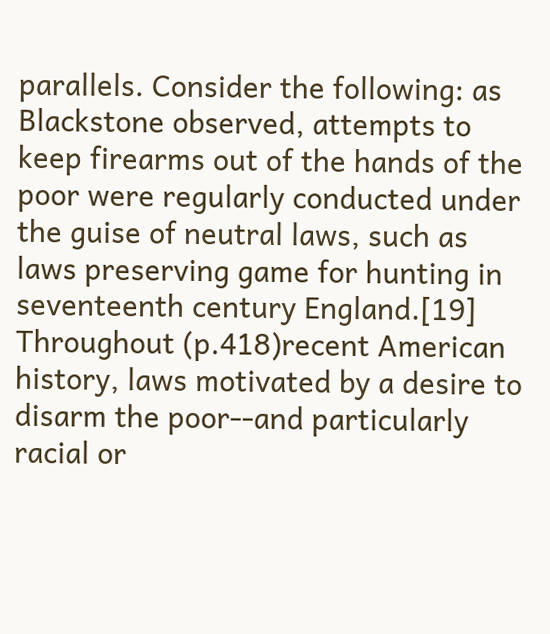parallels. Consider the following: as Blackstone observed, attempts to keep firearms out of the hands of the poor were regularly conducted under the guise of neutral laws, such as laws preserving game for hunting in seventeenth century England.[19] Throughout (p.418)recent American history, laws motivated by a desire to disarm the poor--and particularly racial or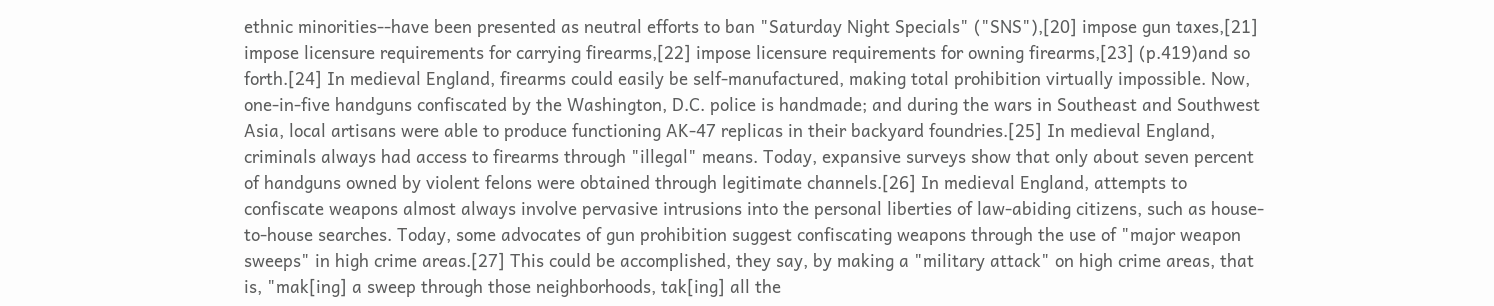ethnic minorities--have been presented as neutral efforts to ban "Saturday Night Specials" ("SNS"),[20] impose gun taxes,[21] impose licensure requirements for carrying firearms,[22] impose licensure requirements for owning firearms,[23] (p.419)and so forth.[24] In medieval England, firearms could easily be self-manufactured, making total prohibition virtually impossible. Now, one-in-five handguns confiscated by the Washington, D.C. police is handmade; and during the wars in Southeast and Southwest Asia, local artisans were able to produce functioning AK-47 replicas in their backyard foundries.[25] In medieval England, criminals always had access to firearms through "illegal" means. Today, expansive surveys show that only about seven percent of handguns owned by violent felons were obtained through legitimate channels.[26] In medieval England, attempts to confiscate weapons almost always involve pervasive intrusions into the personal liberties of law-abiding citizens, such as house-to-house searches. Today, some advocates of gun prohibition suggest confiscating weapons through the use of "major weapon sweeps" in high crime areas.[27] This could be accomplished, they say, by making a "military attack" on high crime areas, that is, "mak[ing] a sweep through those neighborhoods, tak[ing] all the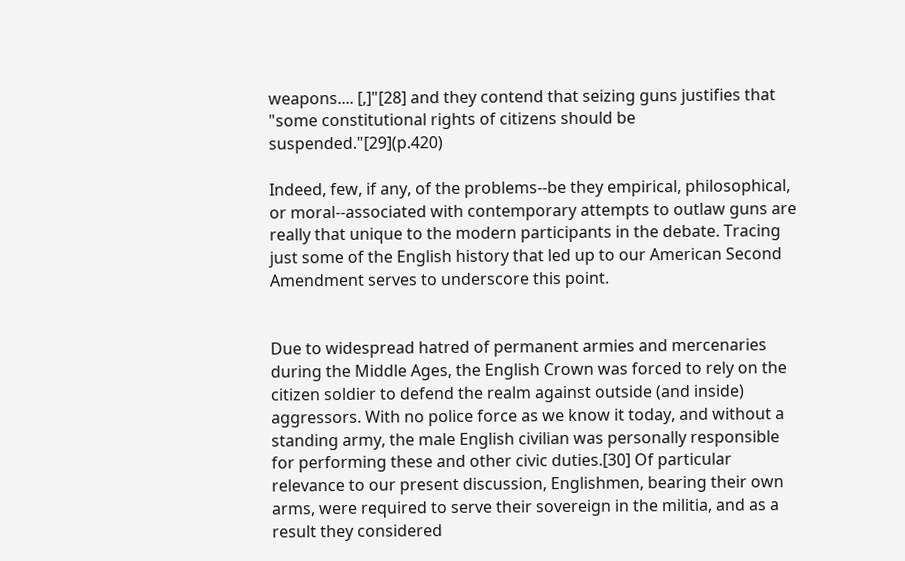weapons.... [,]"[28] and they contend that seizing guns justifies that "some constitutional rights of citizens should be suspended."[29](p.420)

Indeed, few, if any, of the problems--be they empirical, philosophical, or moral--associated with contemporary attempts to outlaw guns are really that unique to the modern participants in the debate. Tracing just some of the English history that led up to our American Second Amendment serves to underscore this point.


Due to widespread hatred of permanent armies and mercenaries during the Middle Ages, the English Crown was forced to rely on the citizen soldier to defend the realm against outside (and inside) aggressors. With no police force as we know it today, and without a standing army, the male English civilian was personally responsible for performing these and other civic duties.[30] Of particular relevance to our present discussion, Englishmen, bearing their own arms, were required to serve their sovereign in the militia, and as a result they considered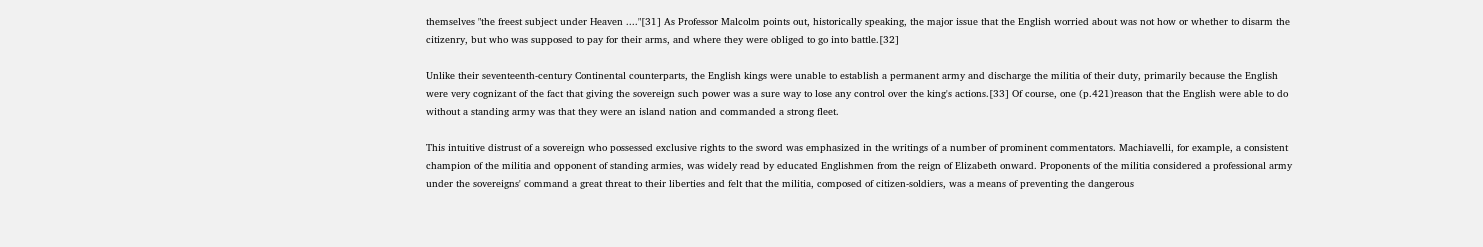themselves "the freest subject under Heaven ...."[31] As Professor Malcolm points out, historically speaking, the major issue that the English worried about was not how or whether to disarm the citizenry, but who was supposed to pay for their arms, and where they were obliged to go into battle.[32]

Unlike their seventeenth-century Continental counterparts, the English kings were unable to establish a permanent army and discharge the militia of their duty, primarily because the English were very cognizant of the fact that giving the sovereign such power was a sure way to lose any control over the king's actions.[33] Of course, one (p.421)reason that the English were able to do without a standing army was that they were an island nation and commanded a strong fleet.

This intuitive distrust of a sovereign who possessed exclusive rights to the sword was emphasized in the writings of a number of prominent commentators. Machiavelli, for example, a consistent champion of the militia and opponent of standing armies, was widely read by educated Englishmen from the reign of Elizabeth onward. Proponents of the militia considered a professional army under the sovereigns' command a great threat to their liberties and felt that the militia, composed of citizen-soldiers, was a means of preventing the dangerous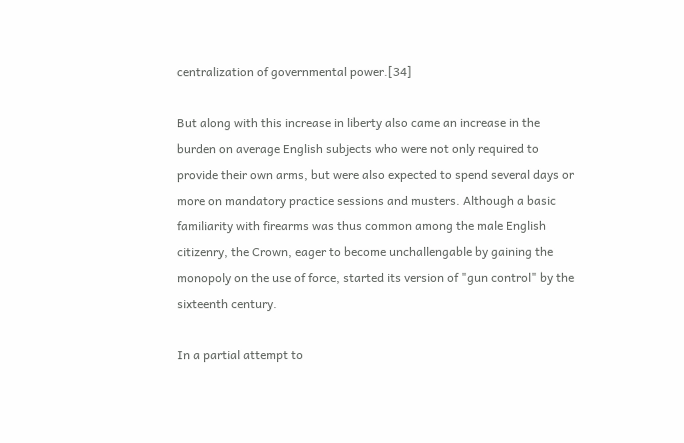centralization of governmental power.[34]

But along with this increase in liberty also came an increase in the burden on average English subjects who were not only required to provide their own arms, but were also expected to spend several days or more on mandatory practice sessions and musters. Although a basic familiarity with firearms was thus common among the male English citizenry, the Crown, eager to become unchallengable by gaining the monopoly on the use of force, started its version of "gun control" by the sixteenth century.

In a partial attempt to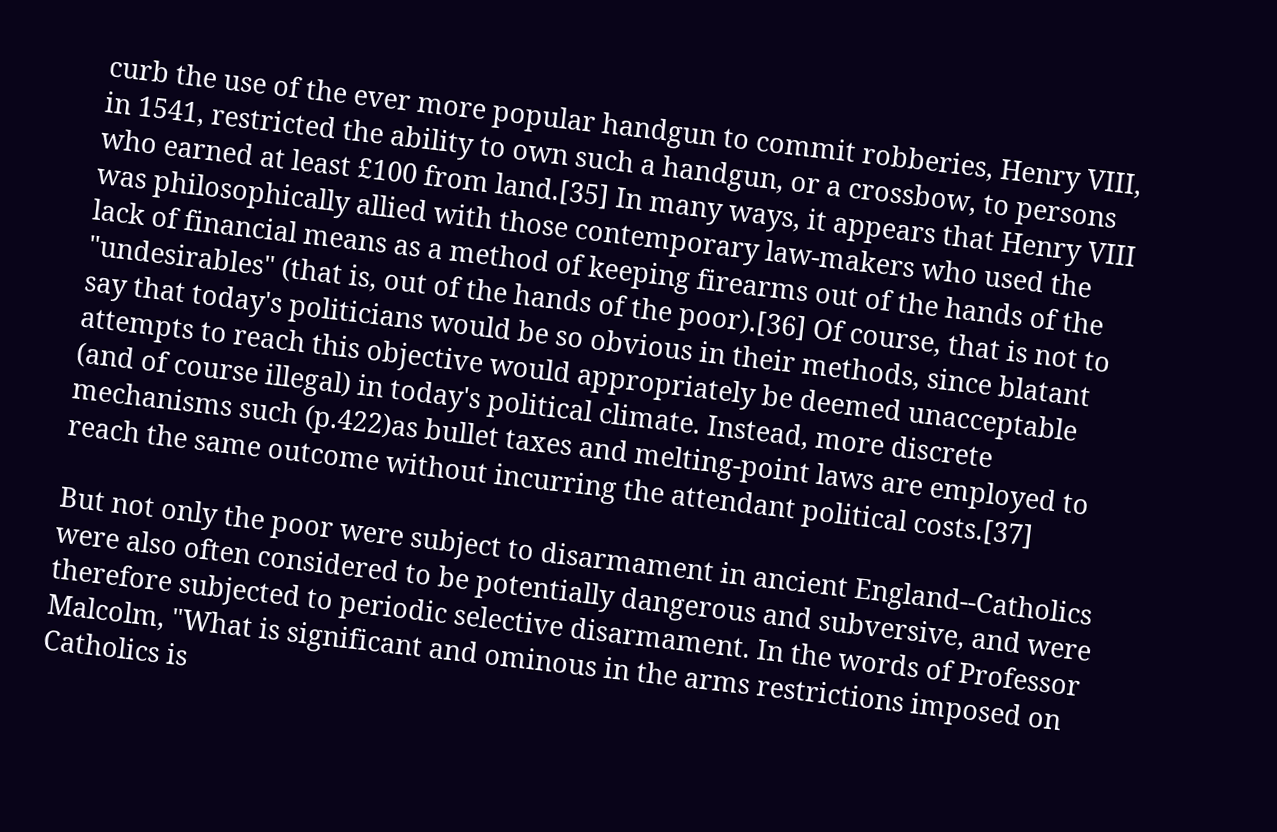curb the use of the ever more popular handgun to commit robberies, Henry VIII, in 1541, restricted the ability to own such a handgun, or a crossbow, to persons who earned at least £100 from land.[35] In many ways, it appears that Henry VIII was philosophically allied with those contemporary law-makers who used the lack of financial means as a method of keeping firearms out of the hands of the "undesirables" (that is, out of the hands of the poor).[36] Of course, that is not to say that today's politicians would be so obvious in their methods, since blatant attempts to reach this objective would appropriately be deemed unacceptable (and of course illegal) in today's political climate. Instead, more discrete mechanisms such (p.422)as bullet taxes and melting-point laws are employed to reach the same outcome without incurring the attendant political costs.[37]

But not only the poor were subject to disarmament in ancient England--Catholics were also often considered to be potentially dangerous and subversive, and were therefore subjected to periodic selective disarmament. In the words of Professor Malcolm, "What is significant and ominous in the arms restrictions imposed on Catholics is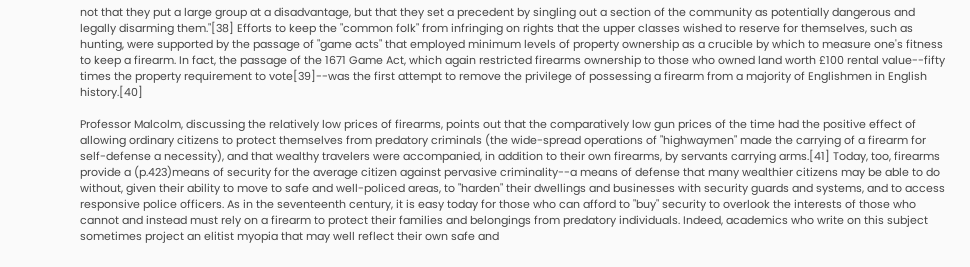not that they put a large group at a disadvantage, but that they set a precedent by singling out a section of the community as potentially dangerous and legally disarming them."[38] Efforts to keep the "common folk" from infringing on rights that the upper classes wished to reserve for themselves, such as hunting, were supported by the passage of "game acts" that employed minimum levels of property ownership as a crucible by which to measure one's fitness to keep a firearm. In fact, the passage of the 1671 Game Act, which again restricted firearms ownership to those who owned land worth £100 rental value--fifty times the property requirement to vote[39]--was the first attempt to remove the privilege of possessing a firearm from a majority of Englishmen in English history.[40]

Professor Malcolm, discussing the relatively low prices of firearms, points out that the comparatively low gun prices of the time had the positive effect of allowing ordinary citizens to protect themselves from predatory criminals (the wide-spread operations of "highwaymen" made the carrying of a firearm for self-defense a necessity), and that wealthy travelers were accompanied, in addition to their own firearms, by servants carrying arms.[41] Today, too, firearms provide a (p.423)means of security for the average citizen against pervasive criminality--a means of defense that many wealthier citizens may be able to do without, given their ability to move to safe and well-policed areas, to "harden" their dwellings and businesses with security guards and systems, and to access responsive police officers. As in the seventeenth century, it is easy today for those who can afford to "buy" security to overlook the interests of those who cannot and instead must rely on a firearm to protect their families and belongings from predatory individuals. Indeed, academics who write on this subject sometimes project an elitist myopia that may well reflect their own safe and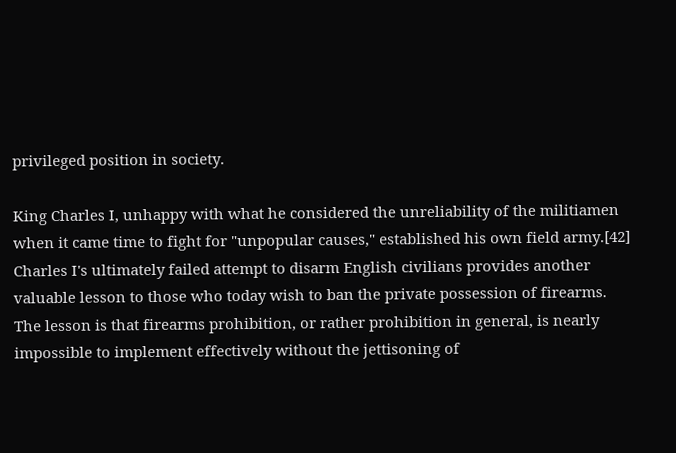privileged position in society.

King Charles I, unhappy with what he considered the unreliability of the militiamen when it came time to fight for "unpopular causes," established his own field army.[42] Charles I's ultimately failed attempt to disarm English civilians provides another valuable lesson to those who today wish to ban the private possession of firearms. The lesson is that firearms prohibition, or rather prohibition in general, is nearly impossible to implement effectively without the jettisoning of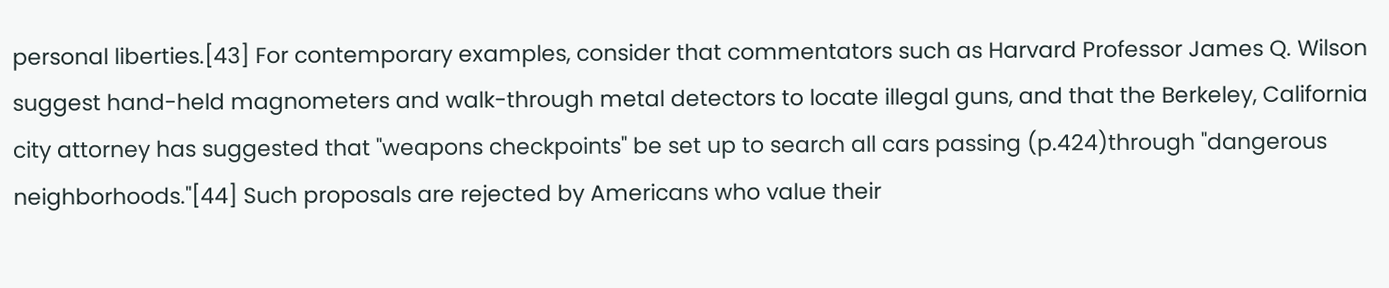personal liberties.[43] For contemporary examples, consider that commentators such as Harvard Professor James Q. Wilson suggest hand-held magnometers and walk-through metal detectors to locate illegal guns, and that the Berkeley, California city attorney has suggested that "weapons checkpoints" be set up to search all cars passing (p.424)through "dangerous neighborhoods."[44] Such proposals are rejected by Americans who value their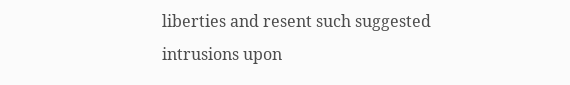liberties and resent such suggested intrusions upon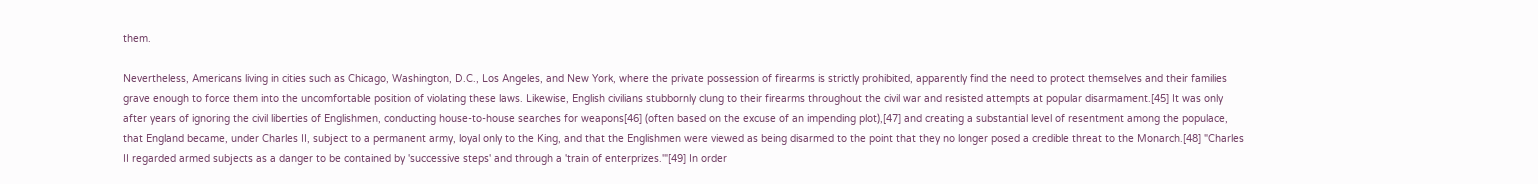them.

Nevertheless, Americans living in cities such as Chicago, Washington, D.C., Los Angeles, and New York, where the private possession of firearms is strictly prohibited, apparently find the need to protect themselves and their families grave enough to force them into the uncomfortable position of violating these laws. Likewise, English civilians stubbornly clung to their firearms throughout the civil war and resisted attempts at popular disarmament.[45] It was only after years of ignoring the civil liberties of Englishmen, conducting house-to-house searches for weapons[46] (often based on the excuse of an impending plot),[47] and creating a substantial level of resentment among the populace, that England became, under Charles II, subject to a permanent army, loyal only to the King, and that the Englishmen were viewed as being disarmed to the point that they no longer posed a credible threat to the Monarch.[48] "Charles II regarded armed subjects as a danger to be contained by 'successive steps' and through a 'train of enterprizes.'"[49] In order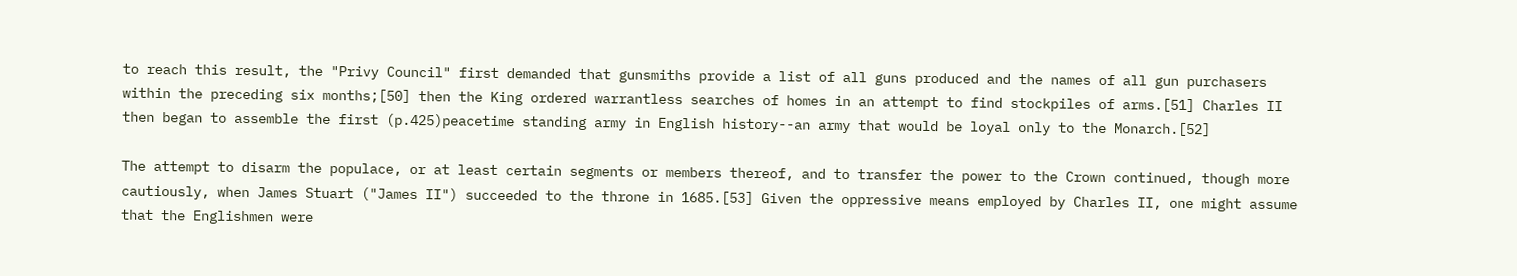to reach this result, the "Privy Council" first demanded that gunsmiths provide a list of all guns produced and the names of all gun purchasers within the preceding six months;[50] then the King ordered warrantless searches of homes in an attempt to find stockpiles of arms.[51] Charles II then began to assemble the first (p.425)peacetime standing army in English history--an army that would be loyal only to the Monarch.[52]

The attempt to disarm the populace, or at least certain segments or members thereof, and to transfer the power to the Crown continued, though more cautiously, when James Stuart ("James II") succeeded to the throne in 1685.[53] Given the oppressive means employed by Charles II, one might assume that the Englishmen were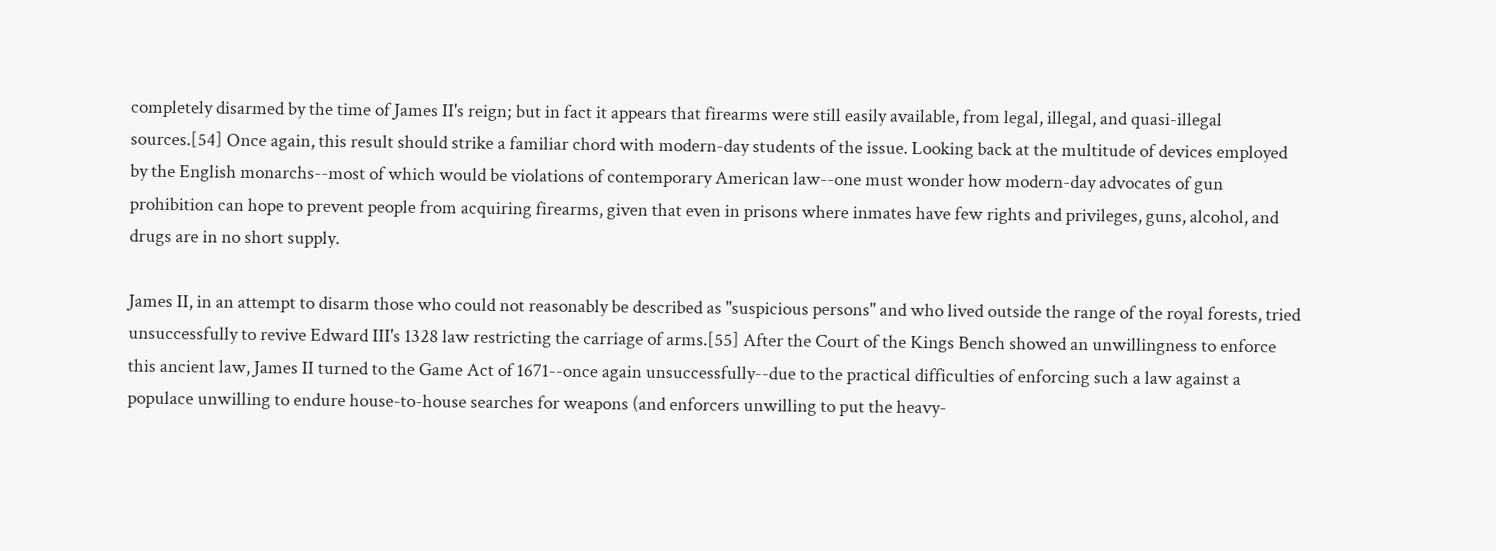completely disarmed by the time of James II's reign; but in fact it appears that firearms were still easily available, from legal, illegal, and quasi-illegal sources.[54] Once again, this result should strike a familiar chord with modern-day students of the issue. Looking back at the multitude of devices employed by the English monarchs--most of which would be violations of contemporary American law--one must wonder how modern-day advocates of gun prohibition can hope to prevent people from acquiring firearms, given that even in prisons where inmates have few rights and privileges, guns, alcohol, and drugs are in no short supply.

James II, in an attempt to disarm those who could not reasonably be described as "suspicious persons" and who lived outside the range of the royal forests, tried unsuccessfully to revive Edward III's 1328 law restricting the carriage of arms.[55] After the Court of the Kings Bench showed an unwillingness to enforce this ancient law, James II turned to the Game Act of 1671--once again unsuccessfully--due to the practical difficulties of enforcing such a law against a populace unwilling to endure house-to-house searches for weapons (and enforcers unwilling to put the heavy-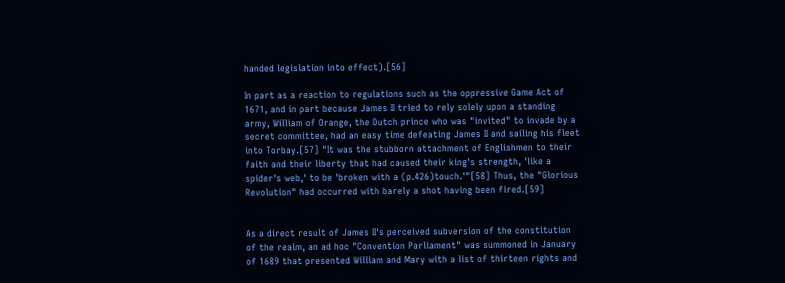handed legislation into effect).[56]

In part as a reaction to regulations such as the oppressive Game Act of 1671, and in part because James II tried to rely solely upon a standing army, William of Orange, the Dutch prince who was "invited" to invade by a secret committee, had an easy time defeating James II and sailing his fleet into Torbay.[57] "It was the stubborn attachment of Englishmen to their faith and their liberty that had caused their king's strength, 'like a spider's web,' to be 'broken with a (p.426)touch.'"[58] Thus, the "Glorious Revolution" had occurred with barely a shot having been fired.[59]


As a direct result of James II's perceived subversion of the constitution of the realm, an ad hoc "Convention Parliament" was summoned in January of 1689 that presented William and Mary with a list of thirteen rights and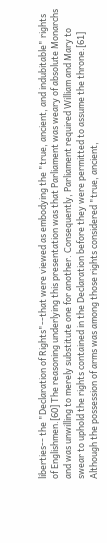liberties-- the "Declaration of Rights"--that were viewed as embodying the "true, ancient, and indubitable" rights of Englishmen.[60] The reasoning underlying this presentation was that Parliament was weary of absolute Monarchs and was unwilling to merely substitute one for another. Consequently, Parliament required William and Mary to swear to uphold the rights contained in the Declaration before they were permitted to assume the throne.[61] Although the possession of arms was among those rights considered "true, ancient,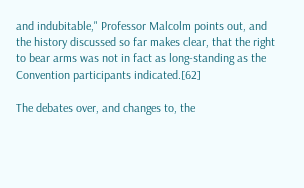and indubitable," Professor Malcolm points out, and the history discussed so far makes clear, that the right to bear arms was not in fact as long-standing as the Convention participants indicated.[62]

The debates over, and changes to, the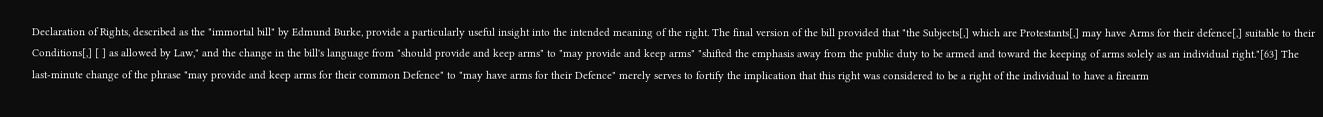Declaration of Rights, described as the "immortal bill" by Edmund Burke, provide a particularly useful insight into the intended meaning of the right. The final version of the bill provided that "the Subjects[,] which are Protestants[,] may have Arms for their defence[,] suitable to their Conditions[,] [ ] as allowed by Law," and the change in the bill's language from "should provide and keep arms" to "may provide and keep arms" "shifted the emphasis away from the public duty to be armed and toward the keeping of arms solely as an individual right."[63] The last-minute change of the phrase "may provide and keep arms for their common Defence" to "may have arms for their Defence" merely serves to fortify the implication that this right was considered to be a right of the individual to have a firearm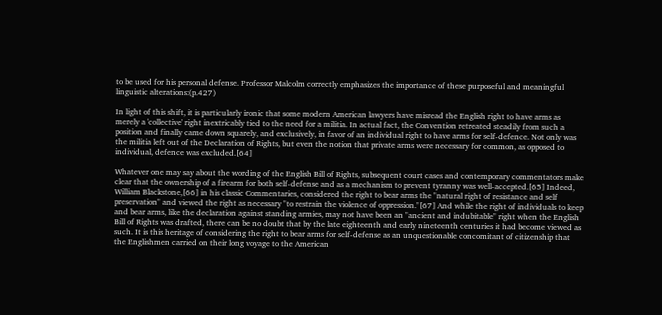to be used for his personal defense. Professor Malcolm correctly emphasizes the importance of these purposeful and meaningful linguistic alterations:(p.427)

In light of this shift, it is particularly ironic that some modern American lawyers have misread the English right to have arms as merely a 'collective' right inextricably tied to the need for a militia. In actual fact, the Convention retreated steadily from such a position and finally came down squarely, and exclusively, in favor of an individual right to have arms for self-defence. Not only was the militia left out of the Declaration of Rights, but even the notion that private arms were necessary for common, as opposed to individual, defence was excluded.[64]

Whatever one may say about the wording of the English Bill of Rights, subsequent court cases and contemporary commentators make clear that the ownership of a firearm for both self-defense and as a mechanism to prevent tyranny was well-accepted.[65] Indeed, William Blackstone,[66] in his classic Commentaries, considered the right to bear arms the "natural right of resistance and self preservation" and viewed the right as necessary "to restrain the violence of oppression."[67] And while the right of individuals to keep and bear arms, like the declaration against standing armies, may not have been an "ancient and indubitable" right when the English Bill of Rights was drafted, there can be no doubt that by the late eighteenth and early nineteenth centuries it had become viewed as such. It is this heritage of considering the right to bear arms for self-defense as an unquestionable concomitant of citizenship that the Englishmen carried on their long voyage to the American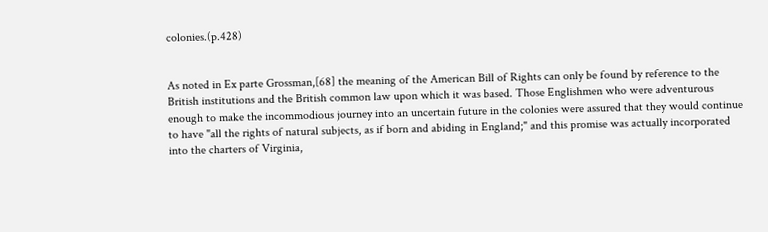colonies.(p.428)


As noted in Ex parte Grossman,[68] the meaning of the American Bill of Rights can only be found by reference to the British institutions and the British common law upon which it was based. Those Englishmen who were adventurous enough to make the incommodious journey into an uncertain future in the colonies were assured that they would continue to have "all the rights of natural subjects, as if born and abiding in England;" and this promise was actually incorporated into the charters of Virginia,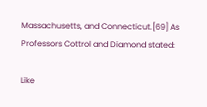Massachusetts, and Connecticut.[69] As Professors Cottrol and Diamond stated:

Like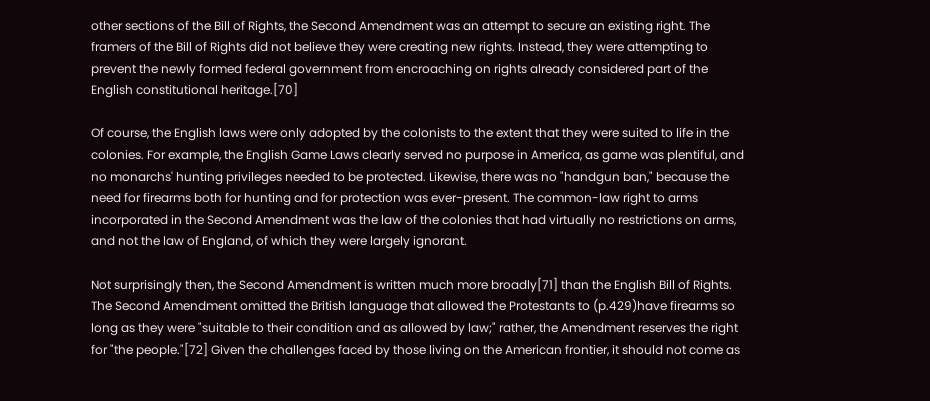other sections of the Bill of Rights, the Second Amendment was an attempt to secure an existing right. The framers of the Bill of Rights did not believe they were creating new rights. Instead, they were attempting to prevent the newly formed federal government from encroaching on rights already considered part of the English constitutional heritage.[70]

Of course, the English laws were only adopted by the colonists to the extent that they were suited to life in the colonies. For example, the English Game Laws clearly served no purpose in America, as game was plentiful, and no monarchs' hunting privileges needed to be protected. Likewise, there was no "handgun ban," because the need for firearms both for hunting and for protection was ever-present. The common-law right to arms incorporated in the Second Amendment was the law of the colonies that had virtually no restrictions on arms, and not the law of England, of which they were largely ignorant.

Not surprisingly then, the Second Amendment is written much more broadly[71] than the English Bill of Rights. The Second Amendment omitted the British language that allowed the Protestants to (p.429)have firearms so long as they were "suitable to their condition and as allowed by law;" rather, the Amendment reserves the right for "the people."[72] Given the challenges faced by those living on the American frontier, it should not come as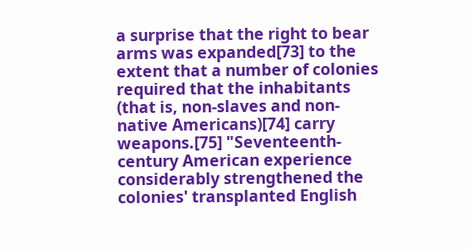a surprise that the right to bear arms was expanded[73] to the extent that a number of colonies required that the inhabitants (that is, non-slaves and non-native Americans)[74] carry weapons.[75] "Seventeenth-century American experience considerably strengthened the colonies' transplanted English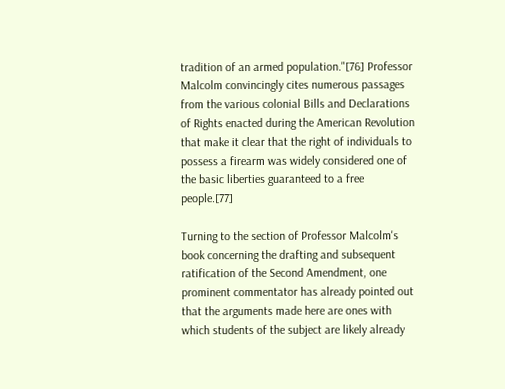tradition of an armed population."[76] Professor Malcolm convincingly cites numerous passages from the various colonial Bills and Declarations of Rights enacted during the American Revolution that make it clear that the right of individuals to possess a firearm was widely considered one of the basic liberties guaranteed to a free people.[77]

Turning to the section of Professor Malcolm's book concerning the drafting and subsequent ratification of the Second Amendment, one prominent commentator has already pointed out that the arguments made here are ones with which students of the subject are likely already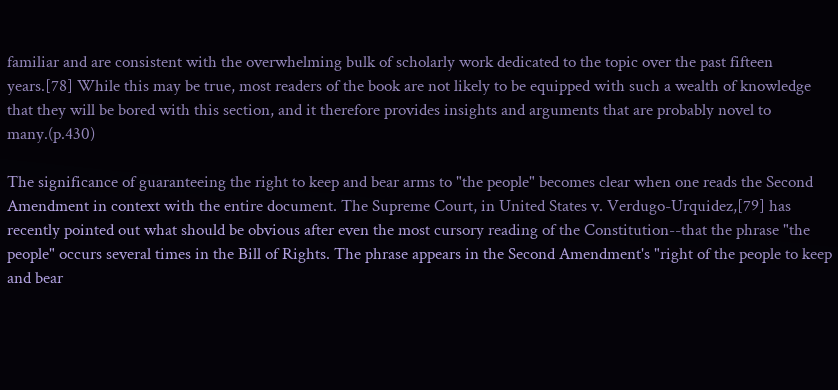familiar and are consistent with the overwhelming bulk of scholarly work dedicated to the topic over the past fifteen years.[78] While this may be true, most readers of the book are not likely to be equipped with such a wealth of knowledge that they will be bored with this section, and it therefore provides insights and arguments that are probably novel to many.(p.430)

The significance of guaranteeing the right to keep and bear arms to "the people" becomes clear when one reads the Second Amendment in context with the entire document. The Supreme Court, in United States v. Verdugo-Urquidez,[79] has recently pointed out what should be obvious after even the most cursory reading of the Constitution--that the phrase "the people" occurs several times in the Bill of Rights. The phrase appears in the Second Amendment's "right of the people to keep and bear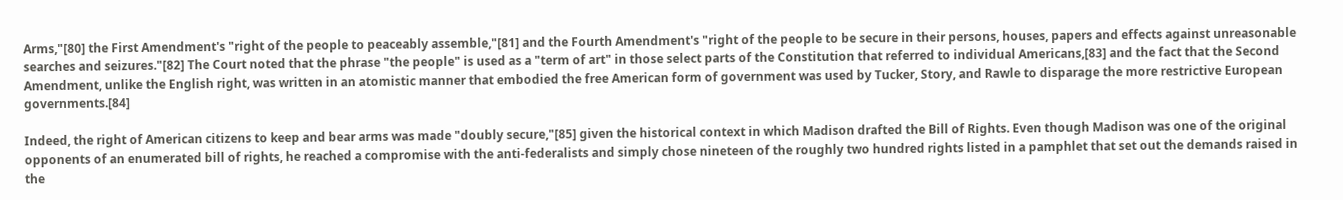Arms,"[80] the First Amendment's "right of the people to peaceably assemble,"[81] and the Fourth Amendment's "right of the people to be secure in their persons, houses, papers and effects against unreasonable searches and seizures."[82] The Court noted that the phrase "the people" is used as a "term of art" in those select parts of the Constitution that referred to individual Americans,[83] and the fact that the Second Amendment, unlike the English right, was written in an atomistic manner that embodied the free American form of government was used by Tucker, Story, and Rawle to disparage the more restrictive European governments.[84]

Indeed, the right of American citizens to keep and bear arms was made "doubly secure,"[85] given the historical context in which Madison drafted the Bill of Rights. Even though Madison was one of the original opponents of an enumerated bill of rights, he reached a compromise with the anti-federalists and simply chose nineteen of the roughly two hundred rights listed in a pamphlet that set out the demands raised in the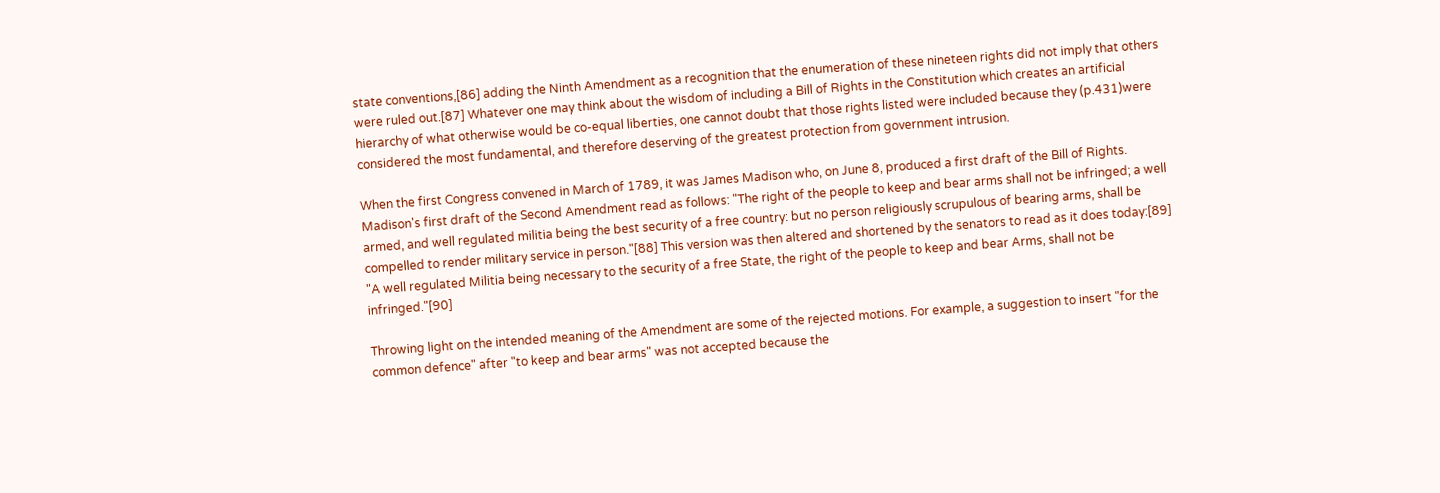state conventions,[86] adding the Ninth Amendment as a recognition that the enumeration of these nineteen rights did not imply that others were ruled out.[87] Whatever one may think about the wisdom of including a Bill of Rights in the Constitution which creates an artificial hierarchy of what otherwise would be co-equal liberties, one cannot doubt that those rights listed were included because they (p.431)were considered the most fundamental, and therefore deserving of the greatest protection from government intrusion.

When the first Congress convened in March of 1789, it was James Madison who, on June 8, produced a first draft of the Bill of Rights. Madison's first draft of the Second Amendment read as follows: "The right of the people to keep and bear arms shall not be infringed; a well armed, and well regulated militia being the best security of a free country: but no person religiously scrupulous of bearing arms, shall be compelled to render military service in person."[88] This version was then altered and shortened by the senators to read as it does today:[89] "A well regulated Militia being necessary to the security of a free State, the right of the people to keep and bear Arms, shall not be infringed."[90]

Throwing light on the intended meaning of the Amendment are some of the rejected motions. For example, a suggestion to insert "for the common defence" after "to keep and bear arms" was not accepted because the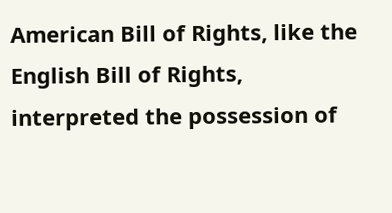American Bill of Rights, like the English Bill of Rights, interpreted the possession of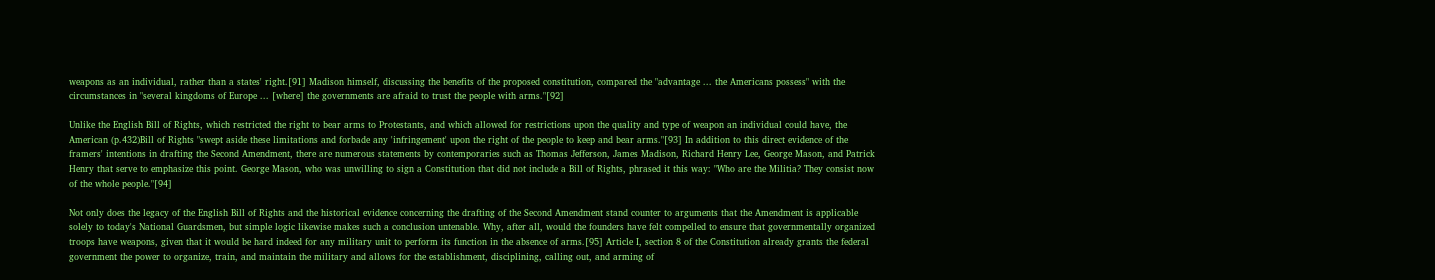weapons as an individual, rather than a states' right.[91] Madison himself, discussing the benefits of the proposed constitution, compared the "advantage ... the Americans possess" with the circumstances in "several kingdoms of Europe ... [where] the governments are afraid to trust the people with arms."[92]

Unlike the English Bill of Rights, which restricted the right to bear arms to Protestants, and which allowed for restrictions upon the quality and type of weapon an individual could have, the American (p.432)Bill of Rights "swept aside these limitations and forbade any 'infringement' upon the right of the people to keep and bear arms."[93] In addition to this direct evidence of the framers' intentions in drafting the Second Amendment, there are numerous statements by contemporaries such as Thomas Jefferson, James Madison, Richard Henry Lee, George Mason, and Patrick Henry that serve to emphasize this point. George Mason, who was unwilling to sign a Constitution that did not include a Bill of Rights, phrased it this way: "Who are the Militia? They consist now of the whole people."[94]

Not only does the legacy of the English Bill of Rights and the historical evidence concerning the drafting of the Second Amendment stand counter to arguments that the Amendment is applicable solely to today's National Guardsmen, but simple logic likewise makes such a conclusion untenable. Why, after all, would the founders have felt compelled to ensure that governmentally organized troops have weapons, given that it would be hard indeed for any military unit to perform its function in the absence of arms.[95] Article I, section 8 of the Constitution already grants the federal government the power to organize, train, and maintain the military and allows for the establishment, disciplining, calling out, and arming of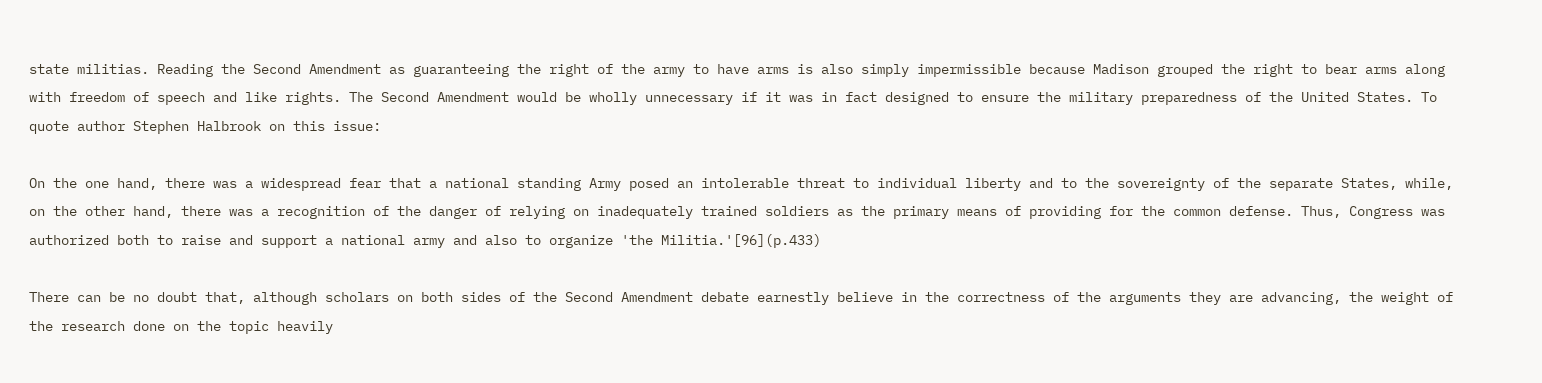state militias. Reading the Second Amendment as guaranteeing the right of the army to have arms is also simply impermissible because Madison grouped the right to bear arms along with freedom of speech and like rights. The Second Amendment would be wholly unnecessary if it was in fact designed to ensure the military preparedness of the United States. To quote author Stephen Halbrook on this issue:

On the one hand, there was a widespread fear that a national standing Army posed an intolerable threat to individual liberty and to the sovereignty of the separate States, while, on the other hand, there was a recognition of the danger of relying on inadequately trained soldiers as the primary means of providing for the common defense. Thus, Congress was authorized both to raise and support a national army and also to organize 'the Militia.'[96](p.433)

There can be no doubt that, although scholars on both sides of the Second Amendment debate earnestly believe in the correctness of the arguments they are advancing, the weight of the research done on the topic heavily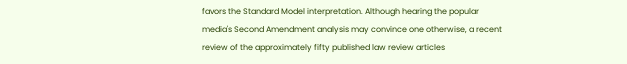favors the Standard Model interpretation. Although hearing the popular media's Second Amendment analysis may convince one otherwise, a recent review of the approximately fifty published law review articles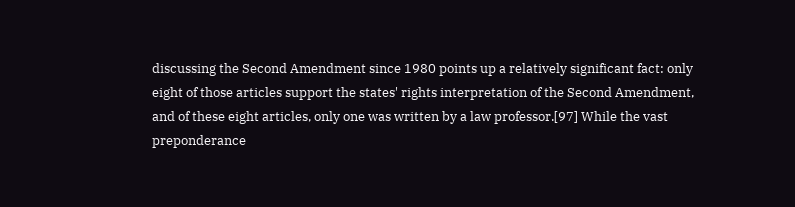discussing the Second Amendment since 1980 points up a relatively significant fact: only eight of those articles support the states' rights interpretation of the Second Amendment, and of these eight articles, only one was written by a law professor.[97] While the vast preponderance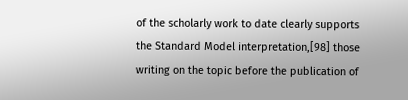of the scholarly work to date clearly supports the Standard Model interpretation,[98] those writing on the topic before the publication of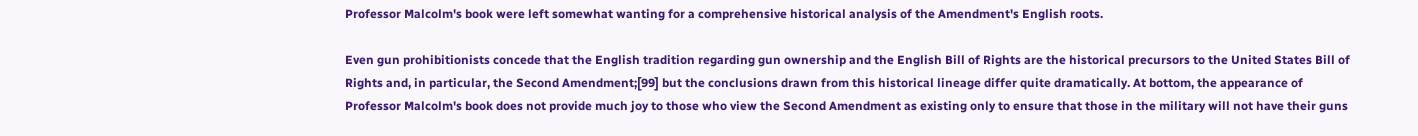Professor Malcolm's book were left somewhat wanting for a comprehensive historical analysis of the Amendment's English roots.

Even gun prohibitionists concede that the English tradition regarding gun ownership and the English Bill of Rights are the historical precursors to the United States Bill of Rights and, in particular, the Second Amendment;[99] but the conclusions drawn from this historical lineage differ quite dramatically. At bottom, the appearance of Professor Malcolm's book does not provide much joy to those who view the Second Amendment as existing only to ensure that those in the military will not have their guns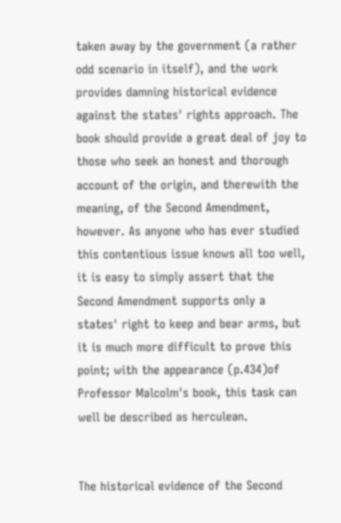taken away by the government (a rather odd scenario in itself), and the work provides damning historical evidence against the states' rights approach. The book should provide a great deal of joy to those who seek an honest and thorough account of the origin, and therewith the meaning, of the Second Amendment, however. As anyone who has ever studied this contentious issue knows all too well, it is easy to simply assert that the Second Amendment supports only a states' right to keep and bear arms, but it is much more difficult to prove this point; with the appearance (p.434)of Professor Malcolm's book, this task can well be described as herculean.


The historical evidence of the Second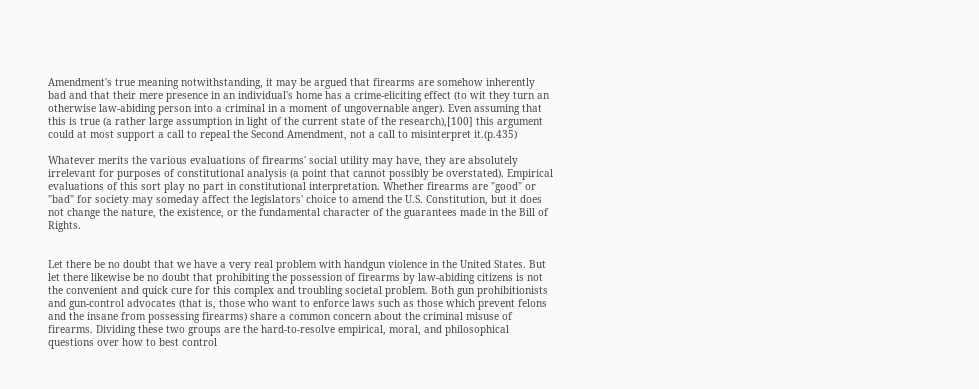Amendment's true meaning notwithstanding, it may be argued that firearms are somehow inherently bad and that their mere presence in an individual's home has a crime-eliciting effect (to wit they turn an otherwise law-abiding person into a criminal in a moment of ungovernable anger). Even assuming that this is true (a rather large assumption in light of the current state of the research),[100] this argument could at most support a call to repeal the Second Amendment, not a call to misinterpret it.(p.435)

Whatever merits the various evaluations of firearms' social utility may have, they are absolutely irrelevant for purposes of constitutional analysis (a point that cannot possibly be overstated). Empirical evaluations of this sort play no part in constitutional interpretation. Whether firearms are "good" or "bad" for society may someday affect the legislators' choice to amend the U.S. Constitution, but it does not change the nature, the existence, or the fundamental character of the guarantees made in the Bill of Rights.


Let there be no doubt that we have a very real problem with handgun violence in the United States. But let there likewise be no doubt that prohibiting the possession of firearms by law-abiding citizens is not the convenient and quick cure for this complex and troubling societal problem. Both gun prohibitionists and gun-control advocates (that is, those who want to enforce laws such as those which prevent felons and the insane from possessing firearms) share a common concern about the criminal misuse of firearms. Dividing these two groups are the hard-to-resolve empirical, moral, and philosophical questions over how to best control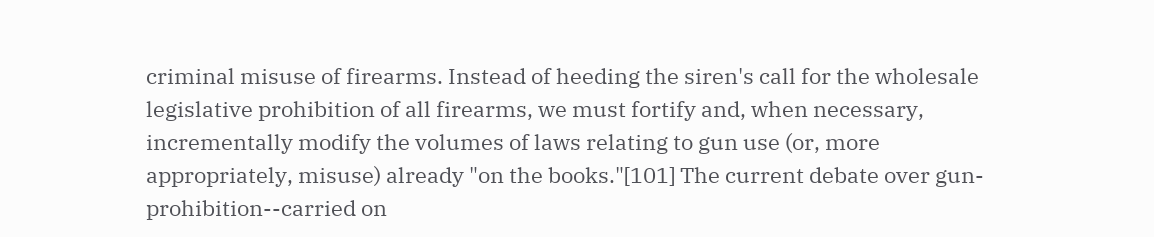criminal misuse of firearms. Instead of heeding the siren's call for the wholesale legislative prohibition of all firearms, we must fortify and, when necessary, incrementally modify the volumes of laws relating to gun use (or, more appropriately, misuse) already "on the books."[101] The current debate over gun-prohibition--carried on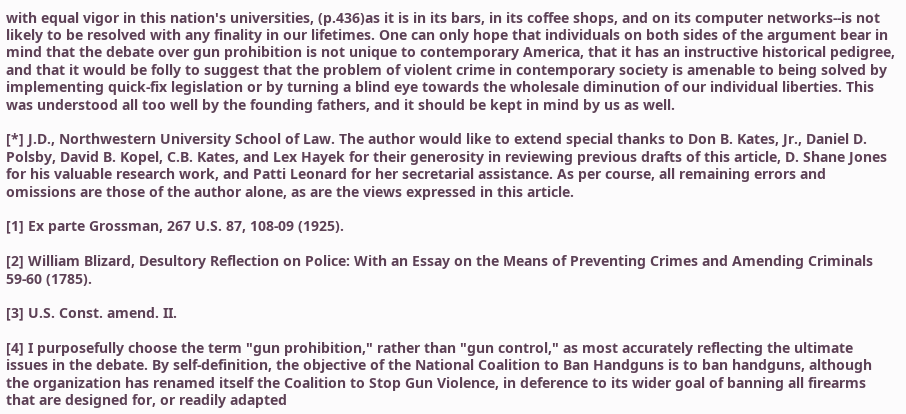with equal vigor in this nation's universities, (p.436)as it is in its bars, in its coffee shops, and on its computer networks--is not likely to be resolved with any finality in our lifetimes. One can only hope that individuals on both sides of the argument bear in mind that the debate over gun prohibition is not unique to contemporary America, that it has an instructive historical pedigree, and that it would be folly to suggest that the problem of violent crime in contemporary society is amenable to being solved by implementing quick-fix legislation or by turning a blind eye towards the wholesale diminution of our individual liberties. This was understood all too well by the founding fathers, and it should be kept in mind by us as well.

[*] J.D., Northwestern University School of Law. The author would like to extend special thanks to Don B. Kates, Jr., Daniel D. Polsby, David B. Kopel, C.B. Kates, and Lex Hayek for their generosity in reviewing previous drafts of this article, D. Shane Jones for his valuable research work, and Patti Leonard for her secretarial assistance. As per course, all remaining errors and omissions are those of the author alone, as are the views expressed in this article.

[1] Ex parte Grossman, 267 U.S. 87, 108-09 (1925).

[2] William Blizard, Desultory Reflection on Police: With an Essay on the Means of Preventing Crimes and Amending Criminals 59-60 (1785).

[3] U.S. Const. amend. II.

[4] I purposefully choose the term "gun prohibition," rather than "gun control," as most accurately reflecting the ultimate issues in the debate. By self-definition, the objective of the National Coalition to Ban Handguns is to ban handguns, although the organization has renamed itself the Coalition to Stop Gun Violence, in deference to its wider goal of banning all firearms that are designed for, or readily adapted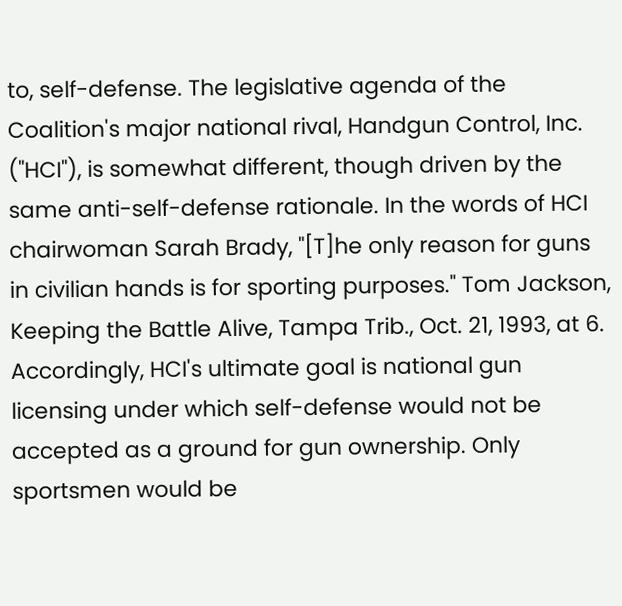to, self-defense. The legislative agenda of the Coalition's major national rival, Handgun Control, Inc. ("HCI"), is somewhat different, though driven by the same anti-self-defense rationale. In the words of HCI chairwoman Sarah Brady, "[T]he only reason for guns in civilian hands is for sporting purposes." Tom Jackson, Keeping the Battle Alive, Tampa Trib., Oct. 21, 1993, at 6. Accordingly, HCI's ultimate goal is national gun licensing under which self-defense would not be accepted as a ground for gun ownership. Only sportsmen would be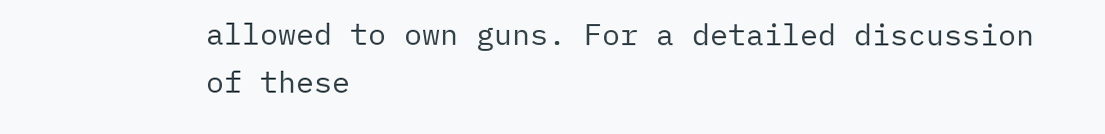allowed to own guns. For a detailed discussion of these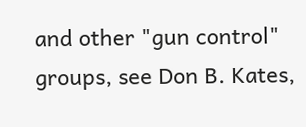and other "gun control" groups, see Don B. Kates,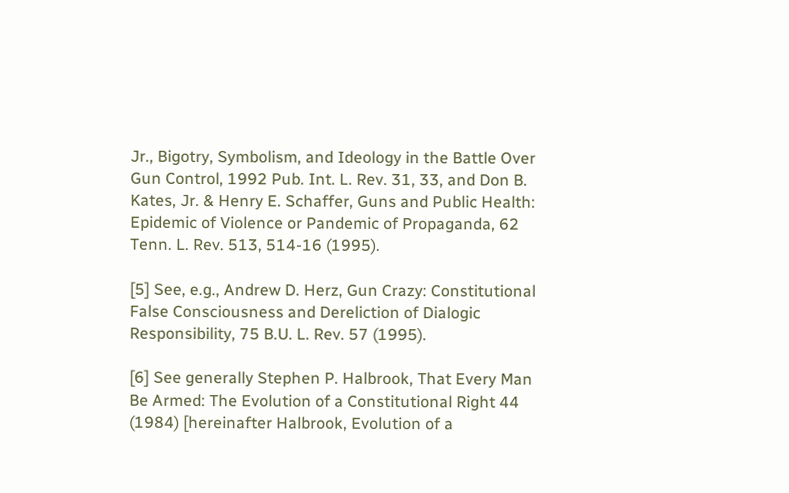Jr., Bigotry, Symbolism, and Ideology in the Battle Over Gun Control, 1992 Pub. Int. L. Rev. 31, 33, and Don B. Kates, Jr. & Henry E. Schaffer, Guns and Public Health: Epidemic of Violence or Pandemic of Propaganda, 62 Tenn. L. Rev. 513, 514-16 (1995).

[5] See, e.g., Andrew D. Herz, Gun Crazy: Constitutional False Consciousness and Dereliction of Dialogic Responsibility, 75 B.U. L. Rev. 57 (1995).

[6] See generally Stephen P. Halbrook, That Every Man Be Armed: The Evolution of a Constitutional Right 44 (1984) [hereinafter Halbrook, Evolution of a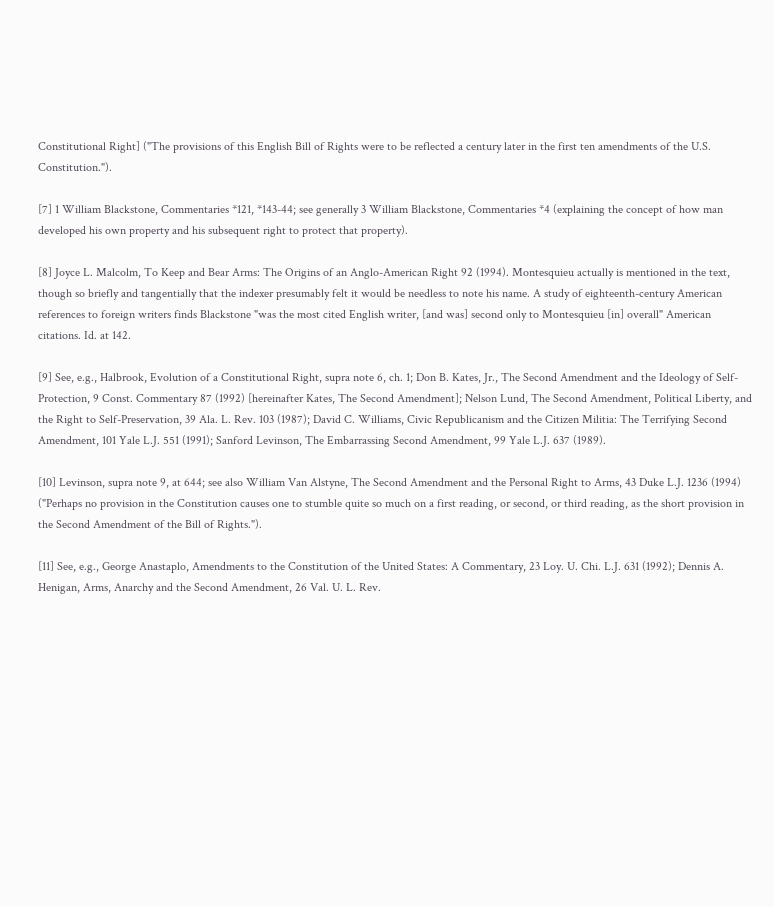Constitutional Right] ("The provisions of this English Bill of Rights were to be reflected a century later in the first ten amendments of the U.S. Constitution.").

[7] 1 William Blackstone, Commentaries *121, *143-44; see generally 3 William Blackstone, Commentaries *4 (explaining the concept of how man developed his own property and his subsequent right to protect that property).

[8] Joyce L. Malcolm, To Keep and Bear Arms: The Origins of an Anglo-American Right 92 (1994). Montesquieu actually is mentioned in the text, though so briefly and tangentially that the indexer presumably felt it would be needless to note his name. A study of eighteenth-century American references to foreign writers finds Blackstone "was the most cited English writer, [and was] second only to Montesquieu [in] overall" American citations. Id. at 142.

[9] See, e.g., Halbrook, Evolution of a Constitutional Right, supra note 6, ch. 1; Don B. Kates, Jr., The Second Amendment and the Ideology of Self-Protection, 9 Const. Commentary 87 (1992) [hereinafter Kates, The Second Amendment]; Nelson Lund, The Second Amendment, Political Liberty, and the Right to Self-Preservation, 39 Ala. L. Rev. 103 (1987); David C. Williams, Civic Republicanism and the Citizen Militia: The Terrifying Second Amendment, 101 Yale L.J. 551 (1991); Sanford Levinson, The Embarrassing Second Amendment, 99 Yale L.J. 637 (1989).

[10] Levinson, supra note 9, at 644; see also William Van Alstyne, The Second Amendment and the Personal Right to Arms, 43 Duke L.J. 1236 (1994) ("Perhaps no provision in the Constitution causes one to stumble quite so much on a first reading, or second, or third reading, as the short provision in the Second Amendment of the Bill of Rights.").

[11] See, e.g., George Anastaplo, Amendments to the Constitution of the United States: A Commentary, 23 Loy. U. Chi. L.J. 631 (1992); Dennis A. Henigan, Arms, Anarchy and the Second Amendment, 26 Val. U. L. Rev.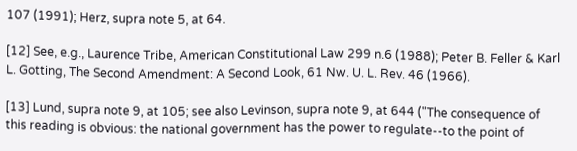107 (1991); Herz, supra note 5, at 64.

[12] See, e.g., Laurence Tribe, American Constitutional Law 299 n.6 (1988); Peter B. Feller & Karl L. Gotting, The Second Amendment: A Second Look, 61 Nw. U. L. Rev. 46 (1966).

[13] Lund, supra note 9, at 105; see also Levinson, supra note 9, at 644 ("The consequence of this reading is obvious: the national government has the power to regulate--to the point of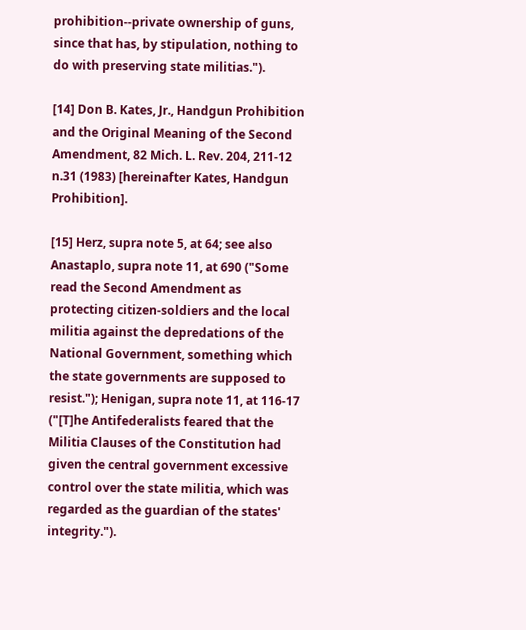prohibition--private ownership of guns, since that has, by stipulation, nothing to do with preserving state militias.").

[14] Don B. Kates, Jr., Handgun Prohibition and the Original Meaning of the Second Amendment, 82 Mich. L. Rev. 204, 211-12 n.31 (1983) [hereinafter Kates, Handgun Prohibition].

[15] Herz, supra note 5, at 64; see also Anastaplo, supra note 11, at 690 ("Some read the Second Amendment as protecting citizen-soldiers and the local militia against the depredations of the National Government, something which the state governments are supposed to resist."); Henigan, supra note 11, at 116-17 ("[T]he Antifederalists feared that the Militia Clauses of the Constitution had given the central government excessive control over the state militia, which was regarded as the guardian of the states' integrity.").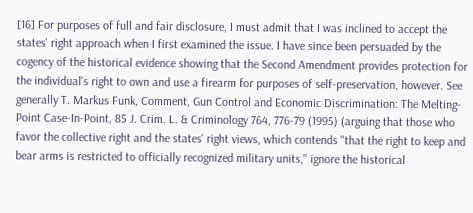[16] For purposes of full and fair disclosure, I must admit that I was inclined to accept the states' right approach when I first examined the issue. I have since been persuaded by the cogency of the historical evidence showing that the Second Amendment provides protection for the individual's right to own and use a firearm for purposes of self-preservation, however. See generally T. Markus Funk, Comment, Gun Control and Economic Discrimination: The Melting-Point Case-In-Point, 85 J. Crim. L. & Criminology 764, 776-79 (1995) (arguing that those who favor the collective right and the states' right views, which contends "that the right to keep and bear arms is restricted to officially recognized military units," ignore the historical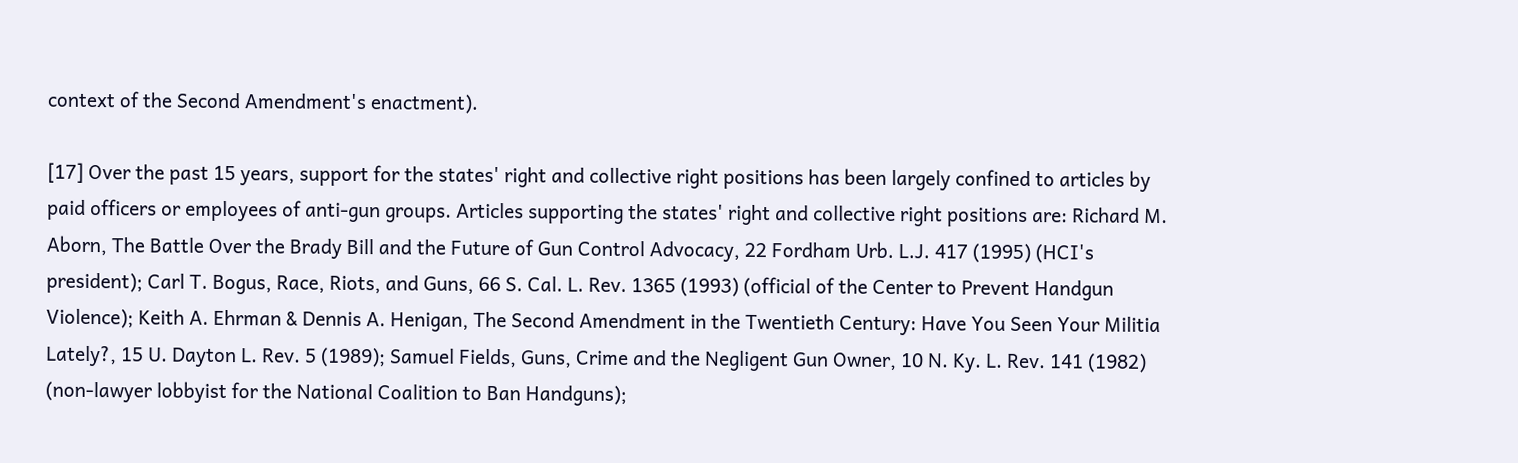context of the Second Amendment's enactment).

[17] Over the past 15 years, support for the states' right and collective right positions has been largely confined to articles by paid officers or employees of anti-gun groups. Articles supporting the states' right and collective right positions are: Richard M. Aborn, The Battle Over the Brady Bill and the Future of Gun Control Advocacy, 22 Fordham Urb. L.J. 417 (1995) (HCI's president); Carl T. Bogus, Race, Riots, and Guns, 66 S. Cal. L. Rev. 1365 (1993) (official of the Center to Prevent Handgun Violence); Keith A. Ehrman & Dennis A. Henigan, The Second Amendment in the Twentieth Century: Have You Seen Your Militia Lately?, 15 U. Dayton L. Rev. 5 (1989); Samuel Fields, Guns, Crime and the Negligent Gun Owner, 10 N. Ky. L. Rev. 141 (1982) (non-lawyer lobbyist for the National Coalition to Ban Handguns);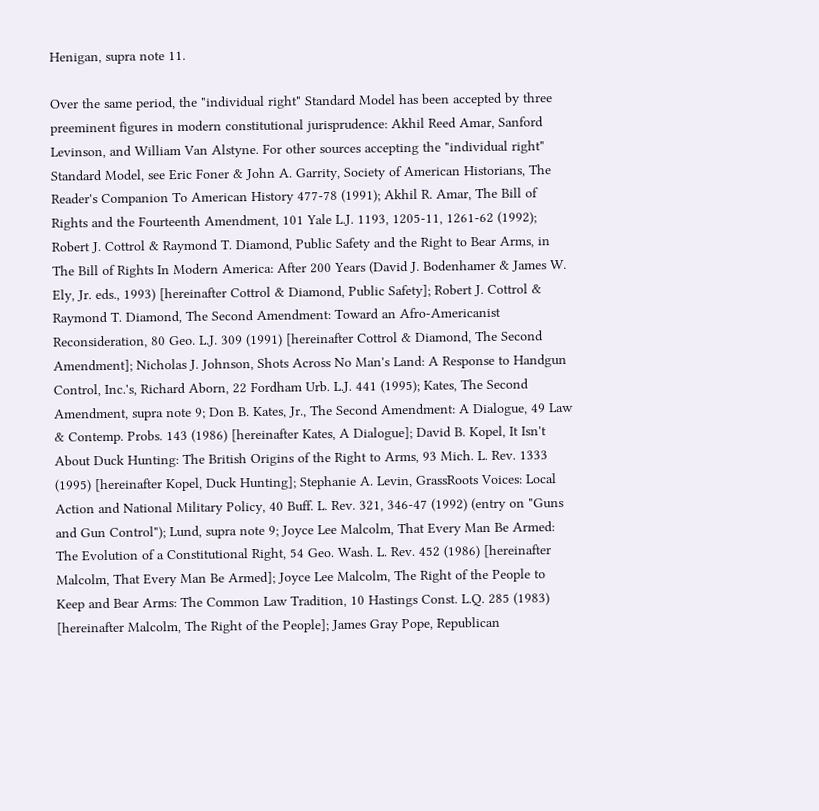Henigan, supra note 11.

Over the same period, the "individual right" Standard Model has been accepted by three preeminent figures in modern constitutional jurisprudence: Akhil Reed Amar, Sanford Levinson, and William Van Alstyne. For other sources accepting the "individual right" Standard Model, see Eric Foner & John A. Garrity, Society of American Historians, The Reader's Companion To American History 477-78 (1991); Akhil R. Amar, The Bill of Rights and the Fourteenth Amendment, 101 Yale L.J. 1193, 1205-11, 1261-62 (1992); Robert J. Cottrol & Raymond T. Diamond, Public Safety and the Right to Bear Arms, in The Bill of Rights In Modern America: After 200 Years (David J. Bodenhamer & James W. Ely, Jr. eds., 1993) [hereinafter Cottrol & Diamond, Public Safety]; Robert J. Cottrol & Raymond T. Diamond, The Second Amendment: Toward an Afro-Americanist Reconsideration, 80 Geo. L.J. 309 (1991) [hereinafter Cottrol & Diamond, The Second Amendment]; Nicholas J. Johnson, Shots Across No Man's Land: A Response to Handgun Control, Inc.'s, Richard Aborn, 22 Fordham Urb. L.J. 441 (1995); Kates, The Second Amendment, supra note 9; Don B. Kates, Jr., The Second Amendment: A Dialogue, 49 Law & Contemp. Probs. 143 (1986) [hereinafter Kates, A Dialogue]; David B. Kopel, It Isn't About Duck Hunting: The British Origins of the Right to Arms, 93 Mich. L. Rev. 1333 (1995) [hereinafter Kopel, Duck Hunting]; Stephanie A. Levin, GrassRoots Voices: Local Action and National Military Policy, 40 Buff. L. Rev. 321, 346-47 (1992) (entry on "Guns and Gun Control"); Lund, supra note 9; Joyce Lee Malcolm, That Every Man Be Armed: The Evolution of a Constitutional Right, 54 Geo. Wash. L. Rev. 452 (1986) [hereinafter Malcolm, That Every Man Be Armed]; Joyce Lee Malcolm, The Right of the People to Keep and Bear Arms: The Common Law Tradition, 10 Hastings Const. L.Q. 285 (1983) [hereinafter Malcolm, The Right of the People]; James Gray Pope, Republican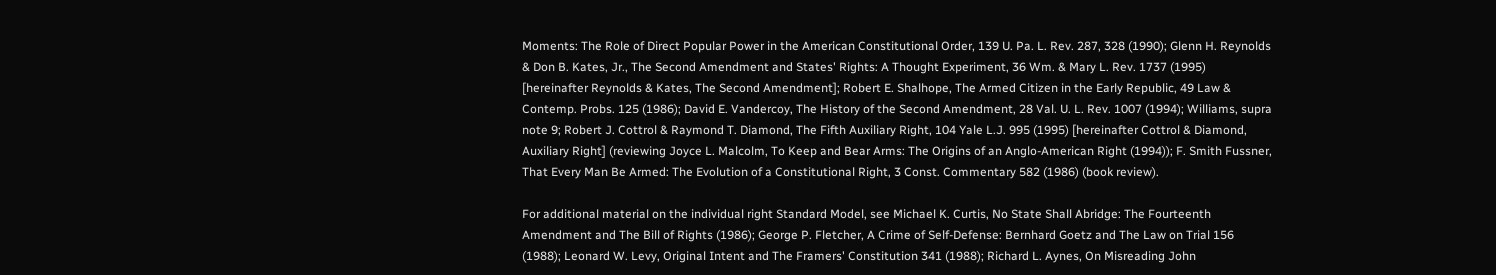Moments: The Role of Direct Popular Power in the American Constitutional Order, 139 U. Pa. L. Rev. 287, 328 (1990); Glenn H. Reynolds & Don B. Kates, Jr., The Second Amendment and States' Rights: A Thought Experiment, 36 Wm. & Mary L. Rev. 1737 (1995) [hereinafter Reynolds & Kates, The Second Amendment]; Robert E. Shalhope, The Armed Citizen in the Early Republic, 49 Law & Contemp. Probs. 125 (1986); David E. Vandercoy, The History of the Second Amendment, 28 Val. U. L. Rev. 1007 (1994); Williams, supra note 9; Robert J. Cottrol & Raymond T. Diamond, The Fifth Auxiliary Right, 104 Yale L.J. 995 (1995) [hereinafter Cottrol & Diamond, Auxiliary Right] (reviewing Joyce L. Malcolm, To Keep and Bear Arms: The Origins of an Anglo-American Right (1994)); F. Smith Fussner, That Every Man Be Armed: The Evolution of a Constitutional Right, 3 Const. Commentary 582 (1986) (book review).

For additional material on the individual right Standard Model, see Michael K. Curtis, No State Shall Abridge: The Fourteenth Amendment and The Bill of Rights (1986); George P. Fletcher, A Crime of Self-Defense: Bernhard Goetz and The Law on Trial 156 (1988); Leonard W. Levy, Original Intent and The Framers' Constitution 341 (1988); Richard L. Aynes, On Misreading John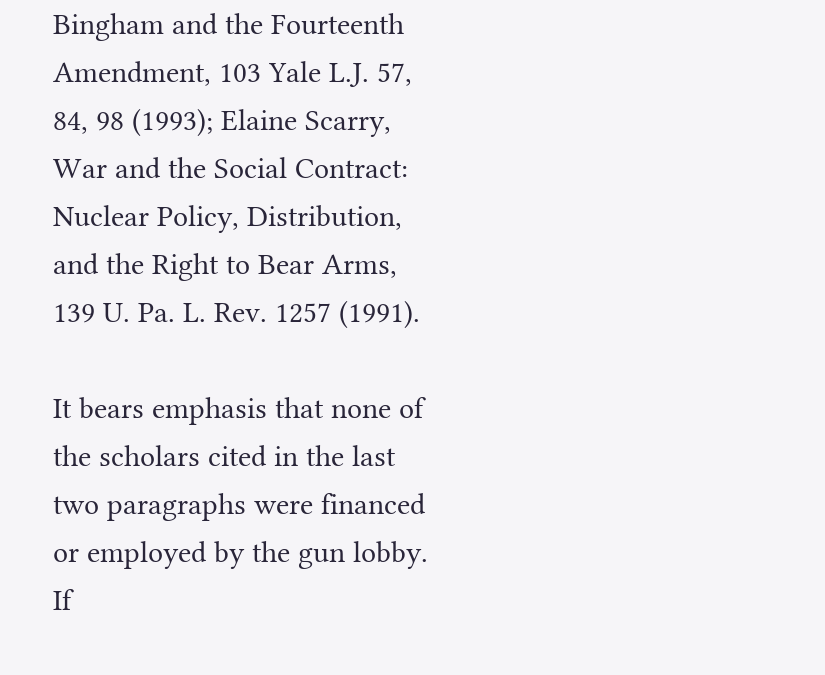Bingham and the Fourteenth Amendment, 103 Yale L.J. 57, 84, 98 (1993); Elaine Scarry, War and the Social Contract: Nuclear Policy, Distribution, and the Right to Bear Arms, 139 U. Pa. L. Rev. 1257 (1991).

It bears emphasis that none of the scholars cited in the last two paragraphs were financed or employed by the gun lobby. If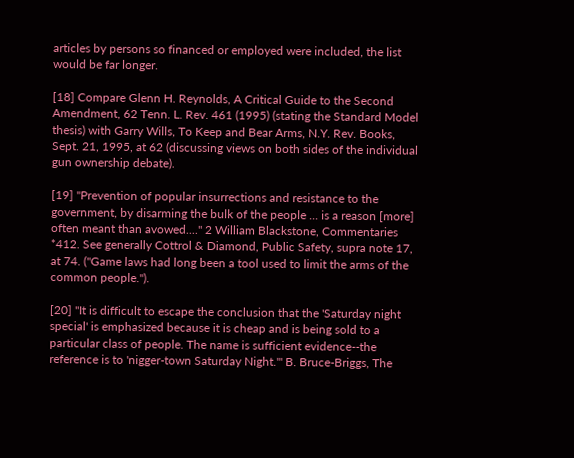articles by persons so financed or employed were included, the list would be far longer.

[18] Compare Glenn H. Reynolds, A Critical Guide to the Second Amendment, 62 Tenn. L. Rev. 461 (1995) (stating the Standard Model thesis) with Garry Wills, To Keep and Bear Arms, N.Y. Rev. Books, Sept. 21, 1995, at 62 (discussing views on both sides of the individual gun ownership debate).

[19] "Prevention of popular insurrections and resistance to the government, by disarming the bulk of the people ... is a reason [more] often meant than avowed...." 2 William Blackstone, Commentaries *412. See generally Cottrol & Diamond, Public Safety, supra note 17, at 74. ("Game laws had long been a tool used to limit the arms of the common people.").

[20] "It is difficult to escape the conclusion that the 'Saturday night special' is emphasized because it is cheap and is being sold to a particular class of people. The name is sufficient evidence--the reference is to 'nigger-town Saturday Night.'" B. Bruce-Briggs, The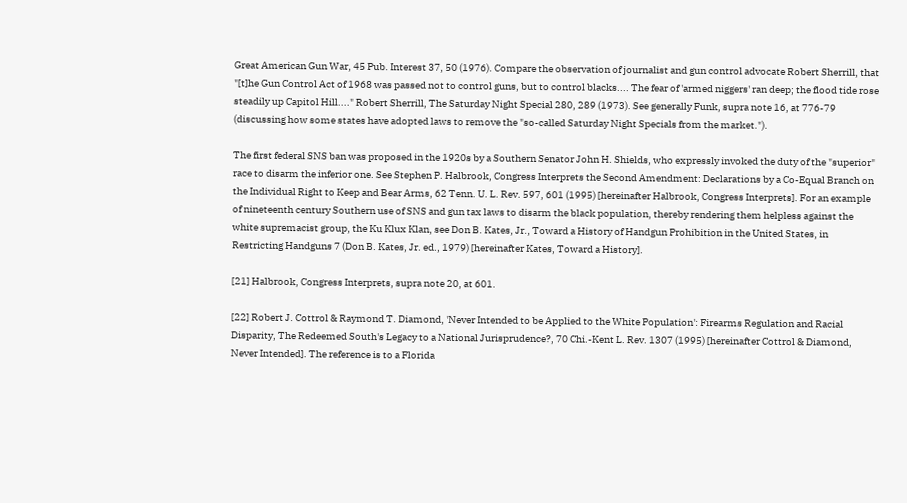Great American Gun War, 45 Pub. Interest 37, 50 (1976). Compare the observation of journalist and gun control advocate Robert Sherrill, that "[t]he Gun Control Act of 1968 was passed not to control guns, but to control blacks.... The fear of 'armed niggers' ran deep; the flood tide rose steadily up Capitol Hill...." Robert Sherrill, The Saturday Night Special 280, 289 (1973). See generally Funk, supra note 16, at 776-79 (discussing how some states have adopted laws to remove the "so-called Saturday Night Specials from the market.").

The first federal SNS ban was proposed in the 1920s by a Southern Senator John H. Shields, who expressly invoked the duty of the "superior" race to disarm the inferior one. See Stephen P. Halbrook, Congress Interprets the Second Amendment: Declarations by a Co-Equal Branch on the Individual Right to Keep and Bear Arms, 62 Tenn. U. L. Rev. 597, 601 (1995) [hereinafter Halbrook, Congress Interprets]. For an example of nineteenth century Southern use of SNS and gun tax laws to disarm the black population, thereby rendering them helpless against the white supremacist group, the Ku Klux Klan, see Don B. Kates, Jr., Toward a History of Handgun Prohibition in the United States, in Restricting Handguns 7 (Don B. Kates, Jr. ed., 1979) [hereinafter Kates, Toward a History].

[21] Halbrook, Congress Interprets, supra note 20, at 601.

[22] Robert J. Cottrol & Raymond T. Diamond, 'Never Intended to be Applied to the White Population': Firearms Regulation and Racial Disparity, The Redeemed South's Legacy to a National Jurisprudence?, 70 Chi.-Kent L. Rev. 1307 (1995) [hereinafter Cottrol & Diamond, Never Intended]. The reference is to a Florida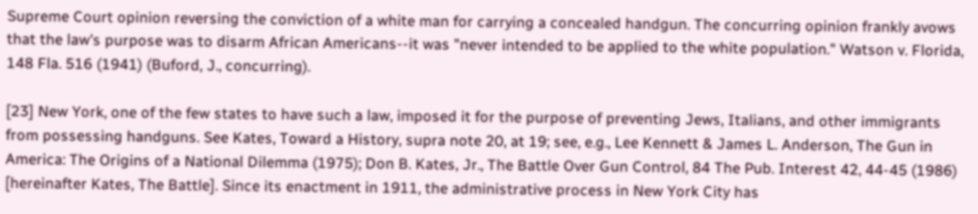Supreme Court opinion reversing the conviction of a white man for carrying a concealed handgun. The concurring opinion frankly avows that the law's purpose was to disarm African Americans--it was "never intended to be applied to the white population." Watson v. Florida, 148 Fla. 516 (1941) (Buford, J., concurring).

[23] New York, one of the few states to have such a law, imposed it for the purpose of preventing Jews, Italians, and other immigrants from possessing handguns. See Kates, Toward a History, supra note 20, at 19; see, e.g., Lee Kennett & James L. Anderson, The Gun in America: The Origins of a National Dilemma (1975); Don B. Kates, Jr., The Battle Over Gun Control, 84 The Pub. Interest 42, 44-45 (1986) [hereinafter Kates, The Battle]. Since its enactment in 1911, the administrative process in New York City has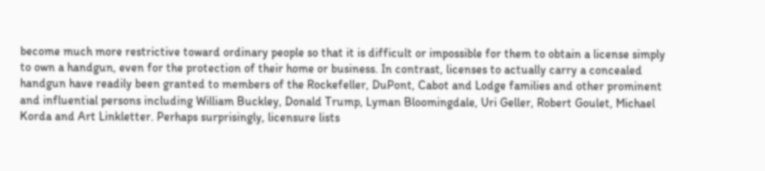become much more restrictive toward ordinary people so that it is difficult or impossible for them to obtain a license simply to own a handgun, even for the protection of their home or business. In contrast, licenses to actually carry a concealed handgun have readily been granted to members of the Rockefeller, DuPont, Cabot and Lodge families and other prominent and influential persons including William Buckley, Donald Trump, Lyman Bloomingdale, Uri Geller, Robert Goulet, Michael Korda and Art Linkletter. Perhaps surprisingly, licensure lists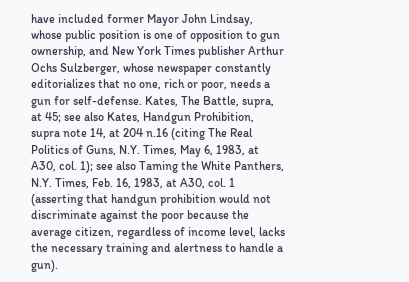have included former Mayor John Lindsay, whose public position is one of opposition to gun ownership, and New York Times publisher Arthur Ochs Sulzberger, whose newspaper constantly editorializes that no one, rich or poor, needs a gun for self-defense. Kates, The Battle, supra, at 45; see also Kates, Handgun Prohibition, supra note 14, at 204 n.16 (citing The Real Politics of Guns, N.Y. Times, May 6, 1983, at A30, col. 1); see also Taming the White Panthers, N.Y. Times, Feb. 16, 1983, at A30, col. 1 (asserting that handgun prohibition would not discriminate against the poor because the average citizen, regardless of income level, lacks the necessary training and alertness to handle a gun).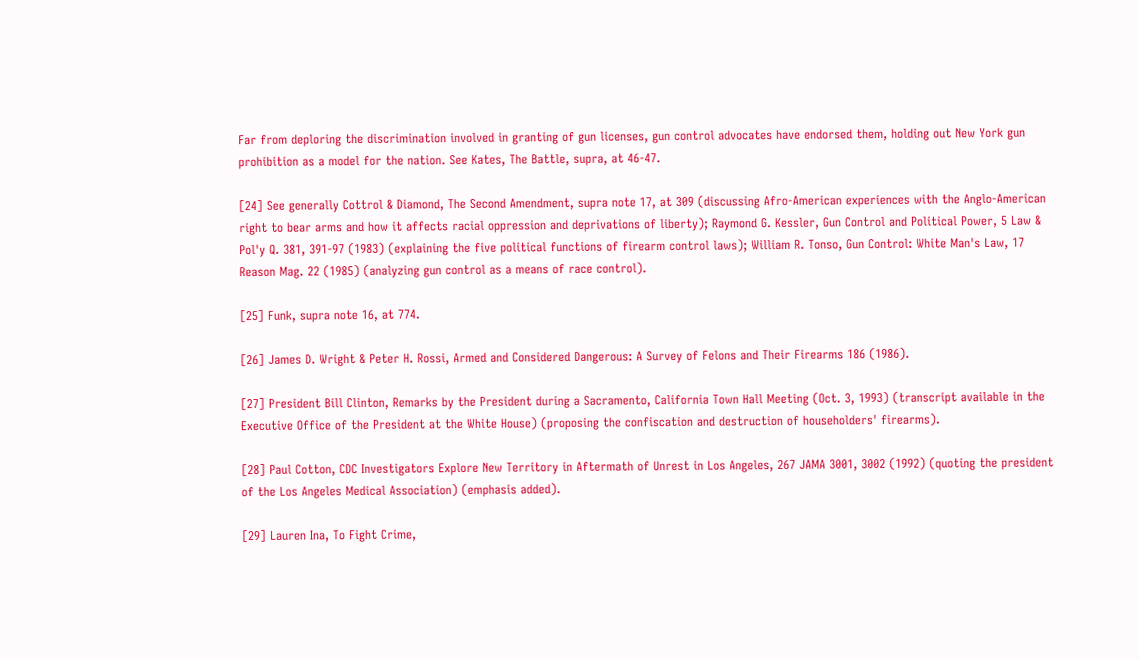Far from deploring the discrimination involved in granting of gun licenses, gun control advocates have endorsed them, holding out New York gun prohibition as a model for the nation. See Kates, The Battle, supra, at 46-47.

[24] See generally Cottrol & Diamond, The Second Amendment, supra note 17, at 309 (discussing Afro-American experiences with the Anglo-American right to bear arms and how it affects racial oppression and deprivations of liberty); Raymond G. Kessler, Gun Control and Political Power, 5 Law & Pol'y Q. 381, 391-97 (1983) (explaining the five political functions of firearm control laws); William R. Tonso, Gun Control: White Man's Law, 17 Reason Mag. 22 (1985) (analyzing gun control as a means of race control).

[25] Funk, supra note 16, at 774.

[26] James D. Wright & Peter H. Rossi, Armed and Considered Dangerous: A Survey of Felons and Their Firearms 186 (1986).

[27] President Bill Clinton, Remarks by the President during a Sacramento, California Town Hall Meeting (Oct. 3, 1993) (transcript available in the Executive Office of the President at the White House) (proposing the confiscation and destruction of householders' firearms).

[28] Paul Cotton, CDC Investigators Explore New Territory in Aftermath of Unrest in Los Angeles, 267 JAMA 3001, 3002 (1992) (quoting the president of the Los Angeles Medical Association) (emphasis added).

[29] Lauren Ina, To Fight Crime,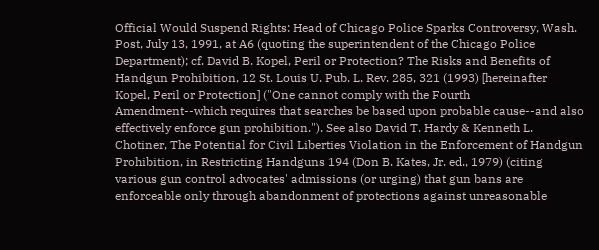Official Would Suspend Rights: Head of Chicago Police Sparks Controversy, Wash. Post, July 13, 1991, at A6 (quoting the superintendent of the Chicago Police Department); cf. David B. Kopel, Peril or Protection? The Risks and Benefits of Handgun Prohibition, 12 St. Louis U. Pub. L. Rev. 285, 321 (1993) [hereinafter Kopel, Peril or Protection] ("One cannot comply with the Fourth Amendment--which requires that searches be based upon probable cause--and also effectively enforce gun prohibition."). See also David T. Hardy & Kenneth L. Chotiner, The Potential for Civil Liberties Violation in the Enforcement of Handgun Prohibition, in Restricting Handguns 194 (Don B. Kates, Jr. ed., 1979) (citing various gun control advocates' admissions (or urging) that gun bans are enforceable only through abandonment of protections against unreasonable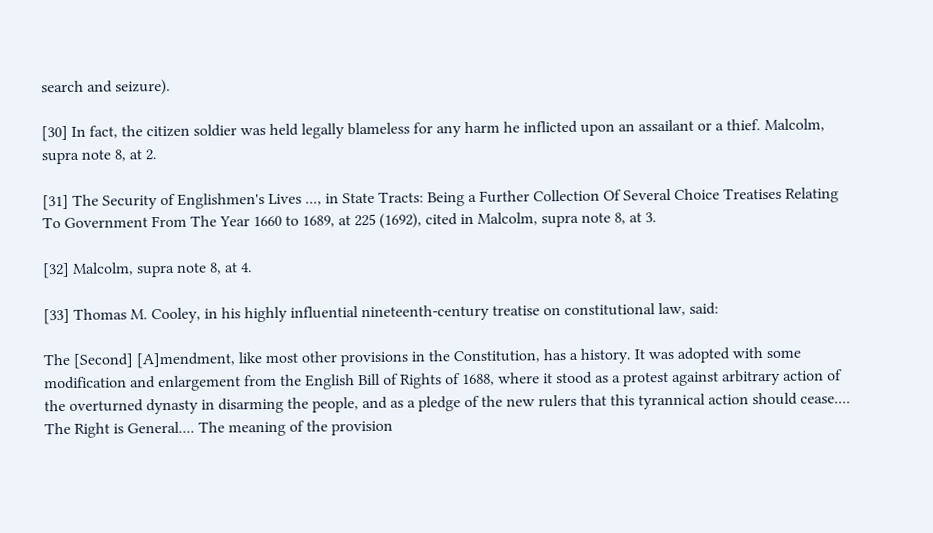search and seizure).

[30] In fact, the citizen soldier was held legally blameless for any harm he inflicted upon an assailant or a thief. Malcolm, supra note 8, at 2.

[31] The Security of Englishmen's Lives ..., in State Tracts: Being a Further Collection Of Several Choice Treatises Relating To Government From The Year 1660 to 1689, at 225 (1692), cited in Malcolm, supra note 8, at 3.

[32] Malcolm, supra note 8, at 4.

[33] Thomas M. Cooley, in his highly influential nineteenth-century treatise on constitutional law, said:

The [Second] [A]mendment, like most other provisions in the Constitution, has a history. It was adopted with some modification and enlargement from the English Bill of Rights of 1688, where it stood as a protest against arbitrary action of the overturned dynasty in disarming the people, and as a pledge of the new rulers that this tyrannical action should cease.... The Right is General.... The meaning of the provision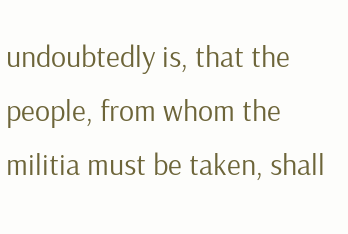undoubtedly is, that the people, from whom the militia must be taken, shall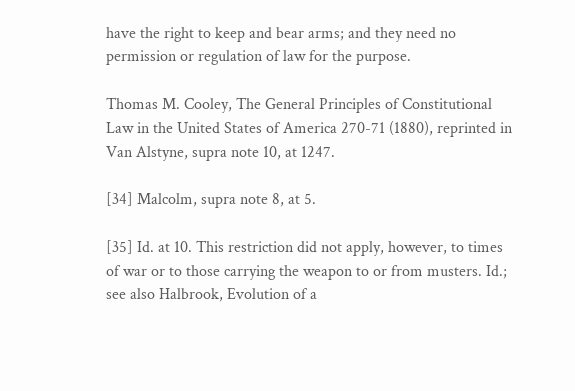have the right to keep and bear arms; and they need no permission or regulation of law for the purpose.

Thomas M. Cooley, The General Principles of Constitutional Law in the United States of America 270-71 (1880), reprinted in Van Alstyne, supra note 10, at 1247.

[34] Malcolm, supra note 8, at 5.

[35] Id. at 10. This restriction did not apply, however, to times of war or to those carrying the weapon to or from musters. Id.; see also Halbrook, Evolution of a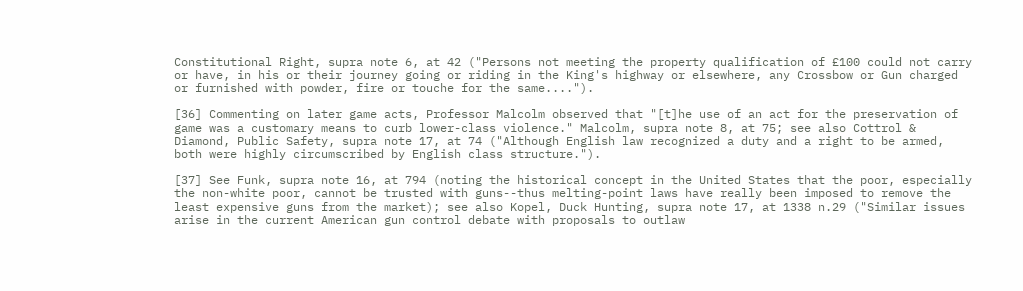Constitutional Right, supra note 6, at 42 ("Persons not meeting the property qualification of £100 could not carry or have, in his or their journey going or riding in the King's highway or elsewhere, any Crossbow or Gun charged or furnished with powder, fire or touche for the same....").

[36] Commenting on later game acts, Professor Malcolm observed that "[t]he use of an act for the preservation of game was a customary means to curb lower-class violence." Malcolm, supra note 8, at 75; see also Cottrol & Diamond, Public Safety, supra note 17, at 74 ("Although English law recognized a duty and a right to be armed, both were highly circumscribed by English class structure.").

[37] See Funk, supra note 16, at 794 (noting the historical concept in the United States that the poor, especially the non-white poor, cannot be trusted with guns--thus melting-point laws have really been imposed to remove the least expensive guns from the market); see also Kopel, Duck Hunting, supra note 17, at 1338 n.29 ("Similar issues arise in the current American gun control debate with proposals to outlaw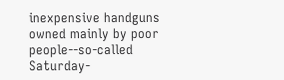inexpensive handguns owned mainly by poor people--so-called Saturday-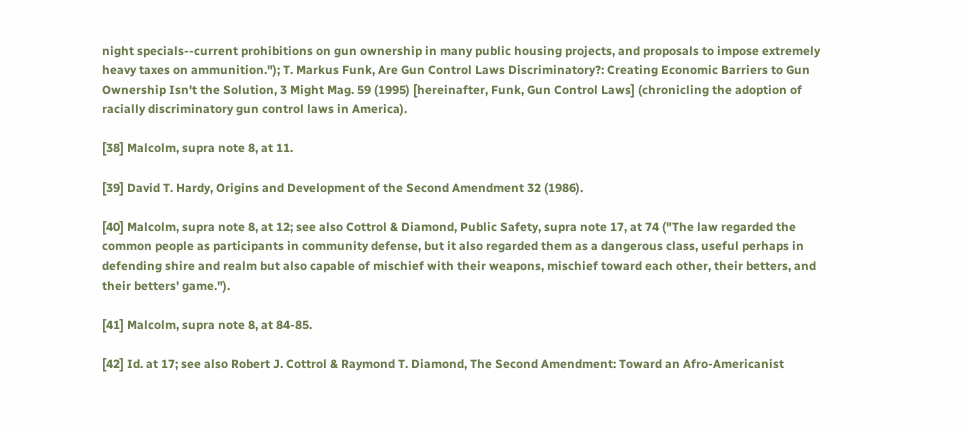night specials--current prohibitions on gun ownership in many public housing projects, and proposals to impose extremely heavy taxes on ammunition."); T. Markus Funk, Are Gun Control Laws Discriminatory?: Creating Economic Barriers to Gun Ownership Isn't the Solution, 3 Might Mag. 59 (1995) [hereinafter, Funk, Gun Control Laws] (chronicling the adoption of racially discriminatory gun control laws in America).

[38] Malcolm, supra note 8, at 11.

[39] David T. Hardy, Origins and Development of the Second Amendment 32 (1986).

[40] Malcolm, supra note 8, at 12; see also Cottrol & Diamond, Public Safety, supra note 17, at 74 ("The law regarded the common people as participants in community defense, but it also regarded them as a dangerous class, useful perhaps in defending shire and realm but also capable of mischief with their weapons, mischief toward each other, their betters, and their betters' game.").

[41] Malcolm, supra note 8, at 84-85.

[42] Id. at 17; see also Robert J. Cottrol & Raymond T. Diamond, The Second Amendment: Toward an Afro-Americanist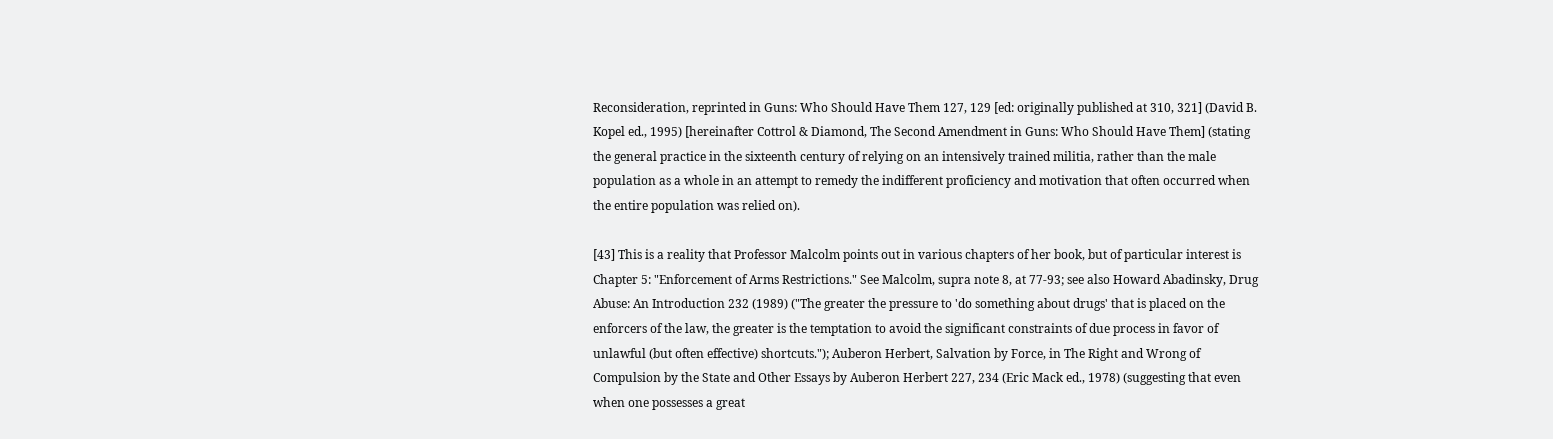Reconsideration, reprinted in Guns: Who Should Have Them 127, 129 [ed: originally published at 310, 321] (David B. Kopel ed., 1995) [hereinafter Cottrol & Diamond, The Second Amendment in Guns: Who Should Have Them] (stating the general practice in the sixteenth century of relying on an intensively trained militia, rather than the male population as a whole in an attempt to remedy the indifferent proficiency and motivation that often occurred when the entire population was relied on).

[43] This is a reality that Professor Malcolm points out in various chapters of her book, but of particular interest is Chapter 5: "Enforcement of Arms Restrictions." See Malcolm, supra note 8, at 77-93; see also Howard Abadinsky, Drug Abuse: An Introduction 232 (1989) ("The greater the pressure to 'do something about drugs' that is placed on the enforcers of the law, the greater is the temptation to avoid the significant constraints of due process in favor of unlawful (but often effective) shortcuts."); Auberon Herbert, Salvation by Force, in The Right and Wrong of Compulsion by the State and Other Essays by Auberon Herbert 227, 234 (Eric Mack ed., 1978) (suggesting that even when one possesses a great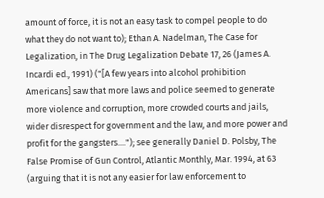amount of force, it is not an easy task to compel people to do what they do not want to); Ethan A. Nadelman, The Case for Legalization, in The Drug Legalization Debate 17, 26 (James A. Incardi ed., 1991) ("[A few years into alcohol prohibition Americans] saw that more laws and police seemed to generate more violence and corruption, more crowded courts and jails, wider disrespect for government and the law, and more power and profit for the gangsters...."); see generally Daniel D. Polsby, The False Promise of Gun Control, Atlantic Monthly, Mar. 1994, at 63 (arguing that it is not any easier for law enforcement to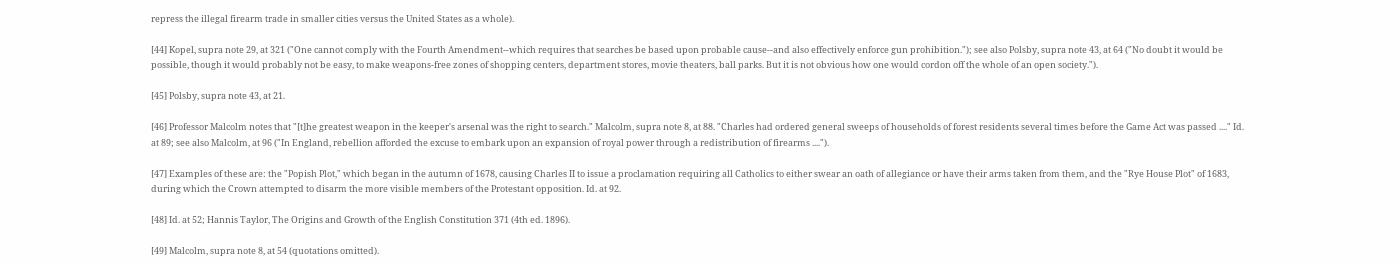repress the illegal firearm trade in smaller cities versus the United States as a whole).

[44] Kopel, supra note 29, at 321 ("One cannot comply with the Fourth Amendment--which requires that searches be based upon probable cause--and also effectively enforce gun prohibition."); see also Polsby, supra note 43, at 64 ("No doubt it would be possible, though it would probably not be easy, to make weapons-free zones of shopping centers, department stores, movie theaters, ball parks. But it is not obvious how one would cordon off the whole of an open society.").

[45] Polsby, supra note 43, at 21.

[46] Professor Malcolm notes that "[t]he greatest weapon in the keeper's arsenal was the right to search." Malcolm, supra note 8, at 88. "Charles had ordered general sweeps of households of forest residents several times before the Game Act was passed ...." Id. at 89; see also Malcolm, at 96 ("In England, rebellion afforded the excuse to embark upon an expansion of royal power through a redistribution of firearms ....").

[47] Examples of these are: the "Popish Plot," which began in the autumn of 1678, causing Charles II to issue a proclamation requiring all Catholics to either swear an oath of allegiance or have their arms taken from them, and the "Rye House Plot" of 1683, during which the Crown attempted to disarm the more visible members of the Protestant opposition. Id. at 92.

[48] Id. at 52; Hannis Taylor, The Origins and Growth of the English Constitution 371 (4th ed. 1896).

[49] Malcolm, supra note 8, at 54 (quotations omitted).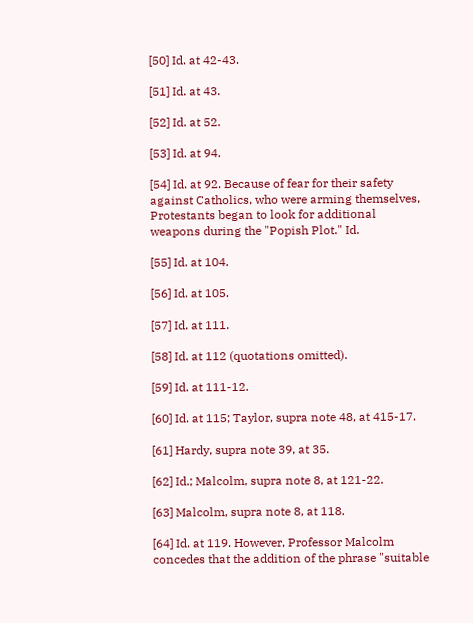[50] Id. at 42-43.

[51] Id. at 43.

[52] Id. at 52.

[53] Id. at 94.

[54] Id. at 92. Because of fear for their safety against Catholics, who were arming themselves, Protestants began to look for additional weapons during the "Popish Plot." Id.

[55] Id. at 104.

[56] Id. at 105.

[57] Id. at 111.

[58] Id. at 112 (quotations omitted).

[59] Id. at 111-12.

[60] Id. at 115; Taylor, supra note 48, at 415-17.

[61] Hardy, supra note 39, at 35.

[62] Id.; Malcolm, supra note 8, at 121-22.

[63] Malcolm, supra note 8, at 118.

[64] Id. at 119. However, Professor Malcolm concedes that the addition of the phrase "suitable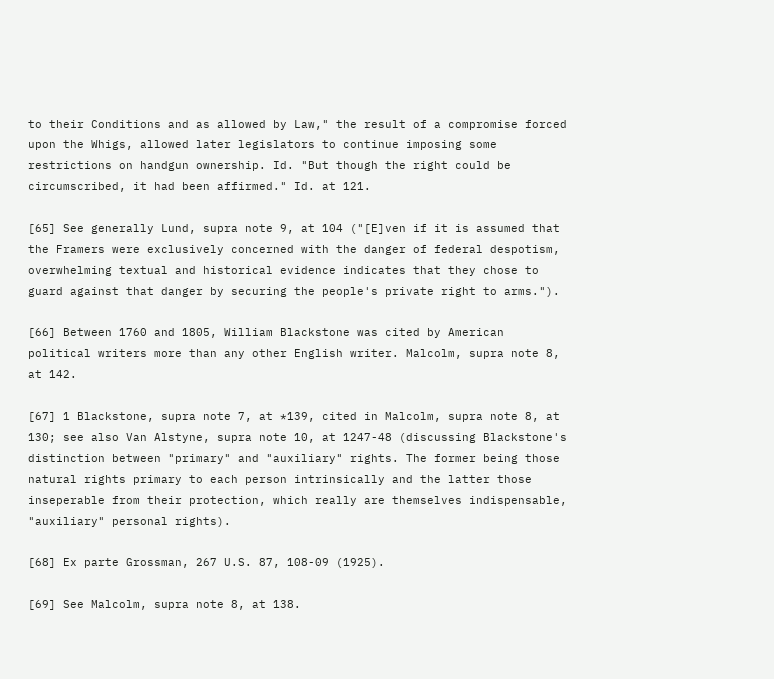to their Conditions and as allowed by Law," the result of a compromise forced upon the Whigs, allowed later legislators to continue imposing some restrictions on handgun ownership. Id. "But though the right could be circumscribed, it had been affirmed." Id. at 121.

[65] See generally Lund, supra note 9, at 104 ("[E]ven if it is assumed that the Framers were exclusively concerned with the danger of federal despotism, overwhelming textual and historical evidence indicates that they chose to guard against that danger by securing the people's private right to arms.").

[66] Between 1760 and 1805, William Blackstone was cited by American political writers more than any other English writer. Malcolm, supra note 8, at 142.

[67] 1 Blackstone, supra note 7, at *139, cited in Malcolm, supra note 8, at 130; see also Van Alstyne, supra note 10, at 1247-48 (discussing Blackstone's distinction between "primary" and "auxiliary" rights. The former being those natural rights primary to each person intrinsically and the latter those inseperable from their protection, which really are themselves indispensable, "auxiliary" personal rights).

[68] Ex parte Grossman, 267 U.S. 87, 108-09 (1925).

[69] See Malcolm, supra note 8, at 138.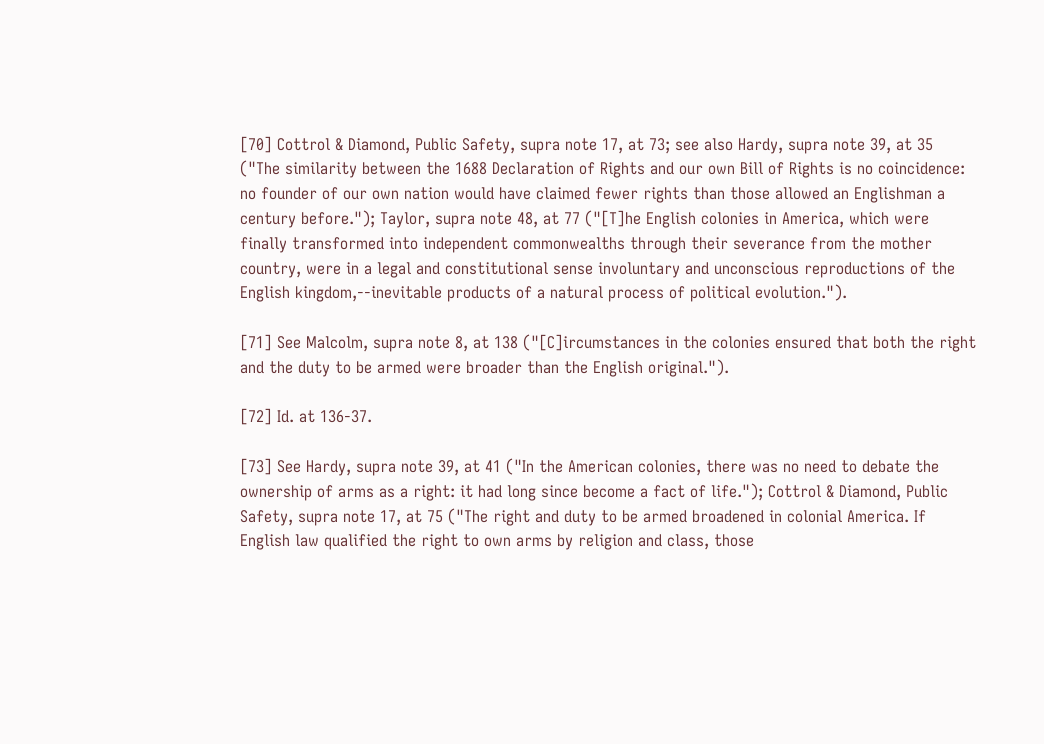[70] Cottrol & Diamond, Public Safety, supra note 17, at 73; see also Hardy, supra note 39, at 35 ("The similarity between the 1688 Declaration of Rights and our own Bill of Rights is no coincidence: no founder of our own nation would have claimed fewer rights than those allowed an Englishman a century before."); Taylor, supra note 48, at 77 ("[T]he English colonies in America, which were finally transformed into independent commonwealths through their severance from the mother country, were in a legal and constitutional sense involuntary and unconscious reproductions of the English kingdom,--inevitable products of a natural process of political evolution.").

[71] See Malcolm, supra note 8, at 138 ("[C]ircumstances in the colonies ensured that both the right and the duty to be armed were broader than the English original.").

[72] Id. at 136-37.

[73] See Hardy, supra note 39, at 41 ("In the American colonies, there was no need to debate the ownership of arms as a right: it had long since become a fact of life."); Cottrol & Diamond, Public Safety, supra note 17, at 75 ("The right and duty to be armed broadened in colonial America. If English law qualified the right to own arms by religion and class, those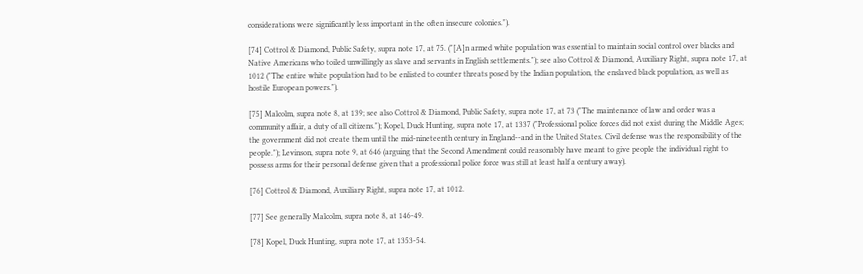considerations were significantly less important in the often insecure colonies.").

[74] Cottrol & Diamond, Public Safety, supra note 17, at 75. ("[A]n armed white population was essential to maintain social control over blacks and Native Americans who toiled unwillingly as slave and servants in English settlements."); see also Cottrol & Diamond, Auxiliary Right, supra note 17, at 1012 ("The entire white population had to be enlisted to counter threats posed by the Indian population, the enslaved black population, as well as hostile European powers.").

[75] Malcolm, supra note 8, at 139; see also Cottrol & Diamond, Public Safety, supra note 17, at 73 ("The maintenance of law and order was a community affair, a duty of all citizens."); Kopel, Duck Hunting, supra note 17, at 1337 ("Professional police forces did not exist during the Middle Ages; the government did not create them until the mid-nineteenth century in England--and in the United States. Civil defense was the responsibility of the people."); Levinson, supra note 9, at 646 (arguing that the Second Amendment could reasonably have meant to give people the individual right to possess arms for their personal defense given that a professional police force was still at least half a century away).

[76] Cottrol & Diamond, Auxiliary Right, supra note 17, at 1012.

[77] See generally Malcolm, supra note 8, at 146-49.

[78] Kopel, Duck Hunting, supra note 17, at 1353-54.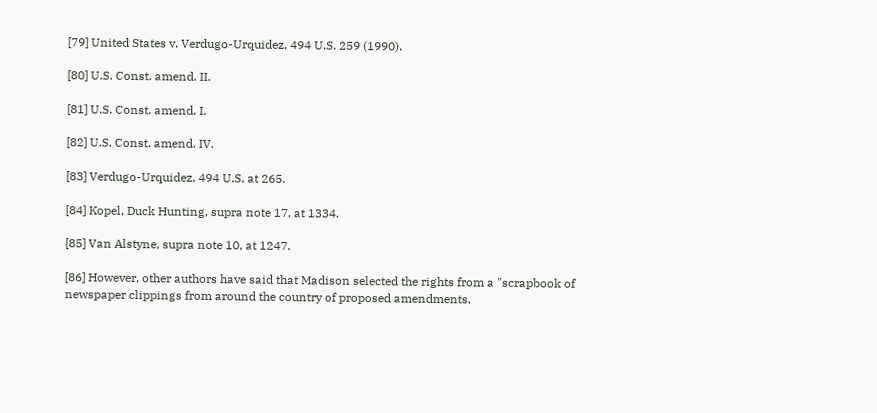[79] United States v. Verdugo-Urquidez, 494 U.S. 259 (1990).

[80] U.S. Const. amend. II.

[81] U.S. Const. amend. I.

[82] U.S. Const. amend. IV.

[83] Verdugo-Urquidez, 494 U.S. at 265.

[84] Kopel, Duck Hunting, supra note 17, at 1334.

[85] Van Alstyne, supra note 10, at 1247.

[86] However, other authors have said that Madison selected the rights from a "scrapbook of newspaper clippings from around the country of proposed amendments,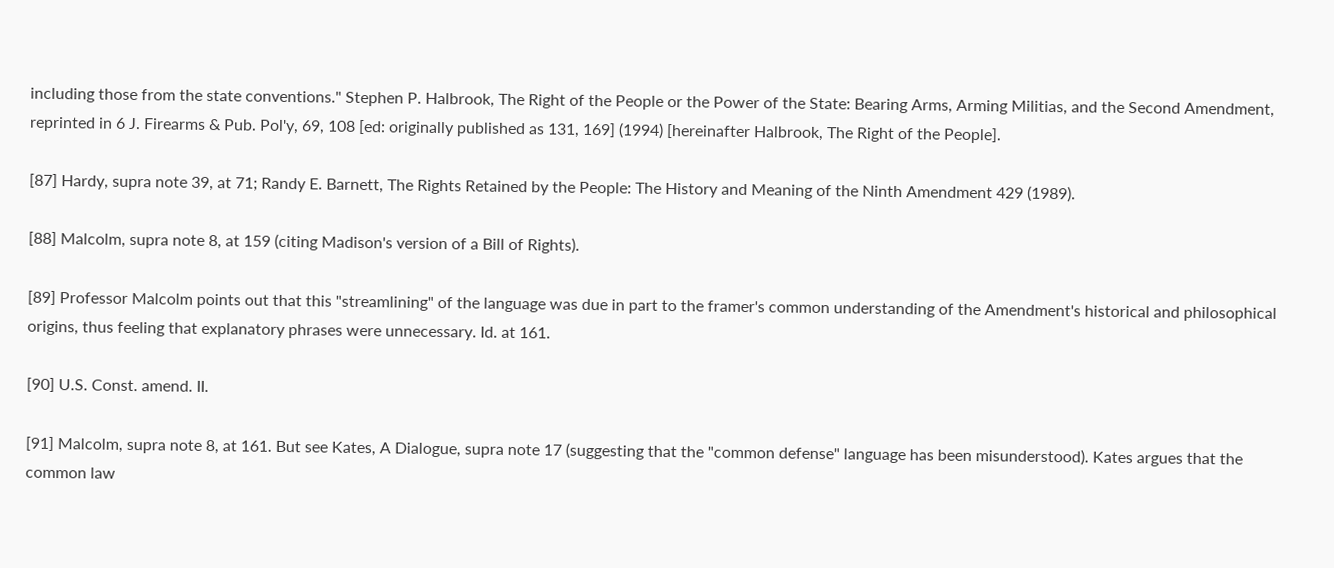including those from the state conventions." Stephen P. Halbrook, The Right of the People or the Power of the State: Bearing Arms, Arming Militias, and the Second Amendment, reprinted in 6 J. Firearms & Pub. Pol'y, 69, 108 [ed: originally published as 131, 169] (1994) [hereinafter Halbrook, The Right of the People].

[87] Hardy, supra note 39, at 71; Randy E. Barnett, The Rights Retained by the People: The History and Meaning of the Ninth Amendment 429 (1989).

[88] Malcolm, supra note 8, at 159 (citing Madison's version of a Bill of Rights).

[89] Professor Malcolm points out that this "streamlining" of the language was due in part to the framer's common understanding of the Amendment's historical and philosophical origins, thus feeling that explanatory phrases were unnecessary. Id. at 161.

[90] U.S. Const. amend. II.

[91] Malcolm, supra note 8, at 161. But see Kates, A Dialogue, supra note 17 (suggesting that the "common defense" language has been misunderstood). Kates argues that the common law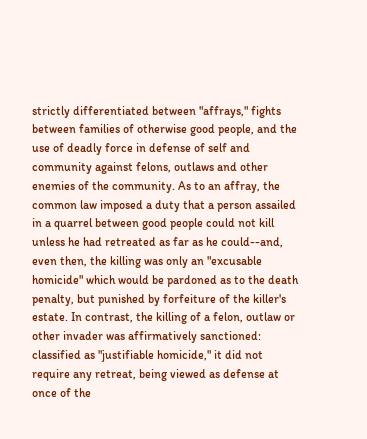strictly differentiated between "affrays," fights between families of otherwise good people, and the use of deadly force in defense of self and community against felons, outlaws and other enemies of the community. As to an affray, the common law imposed a duty that a person assailed in a quarrel between good people could not kill unless he had retreated as far as he could--and, even then, the killing was only an "excusable homicide" which would be pardoned as to the death penalty, but punished by forfeiture of the killer's estate. In contrast, the killing of a felon, outlaw or other invader was affirmatively sanctioned: classified as "justifiable homicide," it did not require any retreat, being viewed as defense at once of the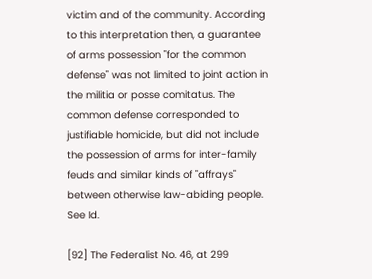victim and of the community. According to this interpretation then, a guarantee of arms possession "for the common defense" was not limited to joint action in the militia or posse comitatus. The common defense corresponded to justifiable homicide, but did not include the possession of arms for inter-family feuds and similar kinds of "affrays" between otherwise law-abiding people. See Id.

[92] The Federalist No. 46, at 299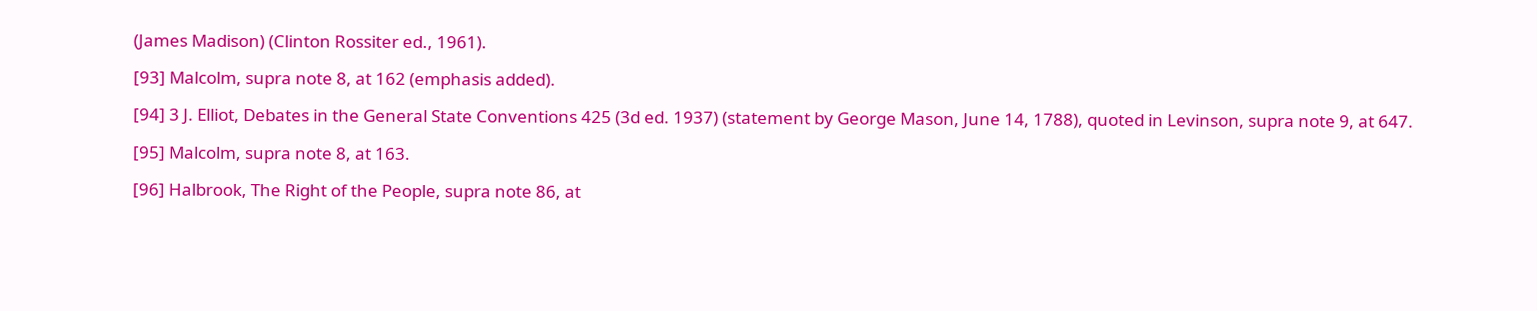(James Madison) (Clinton Rossiter ed., 1961).

[93] Malcolm, supra note 8, at 162 (emphasis added).

[94] 3 J. Elliot, Debates in the General State Conventions 425 (3d ed. 1937) (statement by George Mason, June 14, 1788), quoted in Levinson, supra note 9, at 647.

[95] Malcolm, supra note 8, at 163.

[96] Halbrook, The Right of the People, supra note 86, at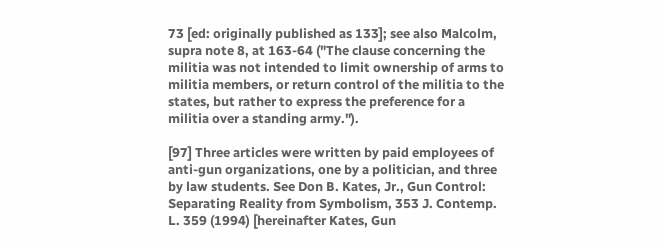73 [ed: originally published as 133]; see also Malcolm, supra note 8, at 163-64 ("The clause concerning the militia was not intended to limit ownership of arms to militia members, or return control of the militia to the states, but rather to express the preference for a militia over a standing army.").

[97] Three articles were written by paid employees of anti-gun organizations, one by a politician, and three by law students. See Don B. Kates, Jr., Gun Control: Separating Reality from Symbolism, 353 J. Contemp. L. 359 (1994) [hereinafter Kates, Gun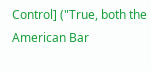Control] ("True, both the American Bar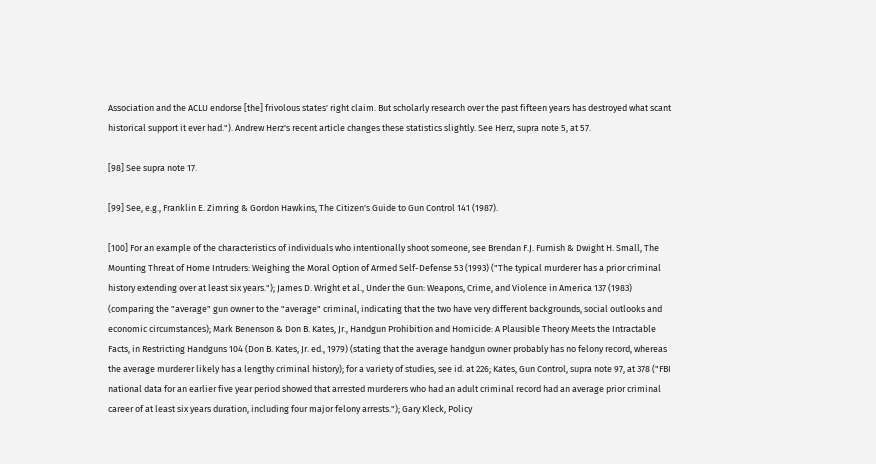Association and the ACLU endorse [the] frivolous states' right claim. But scholarly research over the past fifteen years has destroyed what scant historical support it ever had."). Andrew Herz's recent article changes these statistics slightly. See Herz, supra note 5, at 57.

[98] See supra note 17.

[99] See, e.g., Franklin E. Zimring & Gordon Hawkins, The Citizen's Guide to Gun Control 141 (1987).

[100] For an example of the characteristics of individuals who intentionally shoot someone, see Brendan F.J. Furnish & Dwight H. Small, The Mounting Threat of Home Intruders: Weighing the Moral Option of Armed Self-Defense 53 (1993) ("The typical murderer has a prior criminal history extending over at least six years."); James D. Wright et al., Under the Gun: Weapons, Crime, and Violence in America 137 (1983) (comparing the "average" gun owner to the "average" criminal, indicating that the two have very different backgrounds, social outlooks and economic circumstances); Mark Benenson & Don B. Kates, Jr., Handgun Prohibition and Homicide: A Plausible Theory Meets the Intractable Facts, in Restricting Handguns 104 (Don B. Kates, Jr. ed., 1979) (stating that the average handgun owner probably has no felony record, whereas the average murderer likely has a lengthy criminal history); for a variety of studies, see id. at 226; Kates, Gun Control, supra note 97, at 378 ("FBI national data for an earlier five year period showed that arrested murderers who had an adult criminal record had an average prior criminal career of at least six years duration, including four major felony arrests."); Gary Kleck, Policy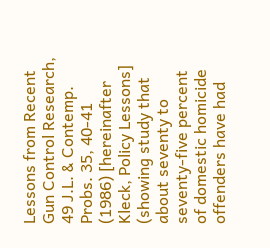Lessons from Recent Gun Control Research, 49 J.L. & Contemp. Probs. 35, 40-41 (1986) [hereinafter Kleck, Policy Lessons] (showing study that about seventy to seventy-five percent of domestic homicide offenders have had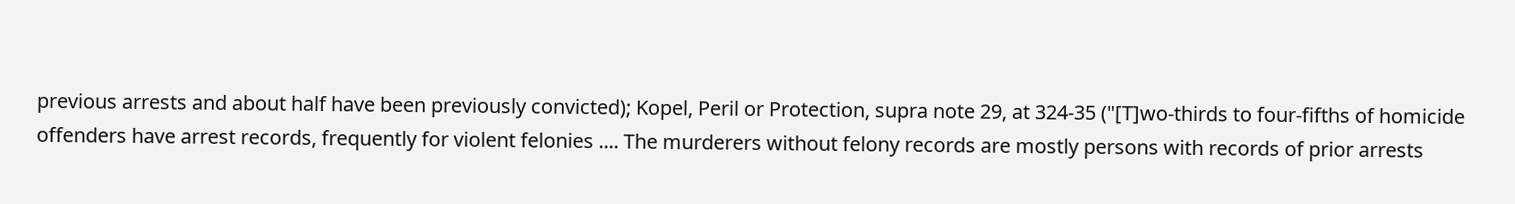previous arrests and about half have been previously convicted); Kopel, Peril or Protection, supra note 29, at 324-35 ("[T]wo-thirds to four-fifths of homicide offenders have arrest records, frequently for violent felonies .... The murderers without felony records are mostly persons with records of prior arrests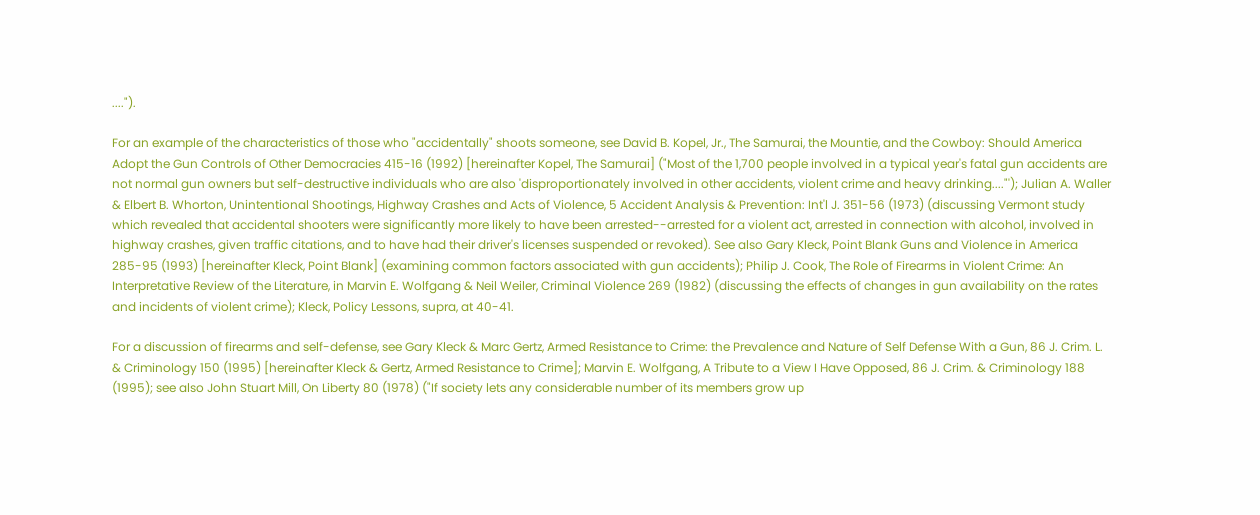....").

For an example of the characteristics of those who "accidentally" shoots someone, see David B. Kopel, Jr., The Samurai, the Mountie, and the Cowboy: Should America Adopt the Gun Controls of Other Democracies 415-16 (1992) [hereinafter Kopel, The Samurai] ("Most of the 1,700 people involved in a typical year's fatal gun accidents are not normal gun owners but self-destructive individuals who are also 'disproportionately involved in other accidents, violent crime and heavy drinking...."'); Julian A. Waller & Elbert B. Whorton, Unintentional Shootings, Highway Crashes and Acts of Violence, 5 Accident Analysis & Prevention: Int'l J. 351-56 (1973) (discussing Vermont study which revealed that accidental shooters were significantly more likely to have been arrested--arrested for a violent act, arrested in connection with alcohol, involved in highway crashes, given traffic citations, and to have had their driver's licenses suspended or revoked). See also Gary Kleck, Point Blank Guns and Violence in America 285-95 (1993) [hereinafter Kleck, Point Blank] (examining common factors associated with gun accidents); Philip J. Cook, The Role of Firearms in Violent Crime: An Interpretative Review of the Literature, in Marvin E. Wolfgang & Neil Weiler, Criminal Violence 269 (1982) (discussing the effects of changes in gun availability on the rates and incidents of violent crime); Kleck, Policy Lessons, supra, at 40-41.

For a discussion of firearms and self-defense, see Gary Kleck & Marc Gertz, Armed Resistance to Crime: the Prevalence and Nature of Self Defense With a Gun, 86 J. Crim. L. & Criminology 150 (1995) [hereinafter Kleck & Gertz, Armed Resistance to Crime]; Marvin E. Wolfgang, A Tribute to a View I Have Opposed, 86 J. Crim. & Criminology 188 (1995); see also John Stuart Mill, On Liberty 80 (1978) ("If society lets any considerable number of its members grow up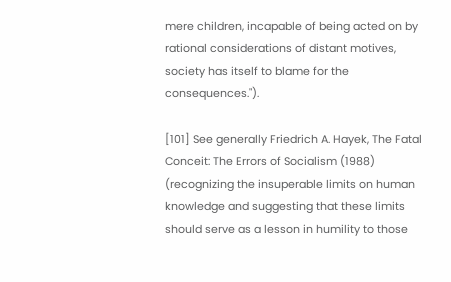mere children, incapable of being acted on by rational considerations of distant motives, society has itself to blame for the consequences.").

[101] See generally Friedrich A. Hayek, The Fatal Conceit: The Errors of Socialism (1988) (recognizing the insuperable limits on human knowledge and suggesting that these limits should serve as a lesson in humility to those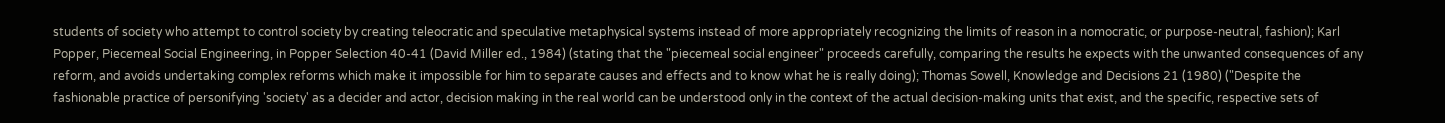students of society who attempt to control society by creating teleocratic and speculative metaphysical systems instead of more appropriately recognizing the limits of reason in a nomocratic, or purpose-neutral, fashion); Karl Popper, Piecemeal Social Engineering, in Popper Selection 40-41 (David Miller ed., 1984) (stating that the "piecemeal social engineer" proceeds carefully, comparing the results he expects with the unwanted consequences of any reform, and avoids undertaking complex reforms which make it impossible for him to separate causes and effects and to know what he is really doing); Thomas Sowell, Knowledge and Decisions 21 (1980) ("Despite the fashionable practice of personifying 'society' as a decider and actor, decision making in the real world can be understood only in the context of the actual decision-making units that exist, and the specific, respective sets of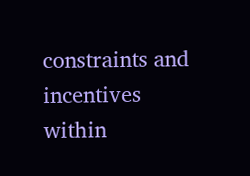constraints and incentives within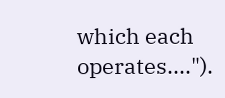which each operates....").